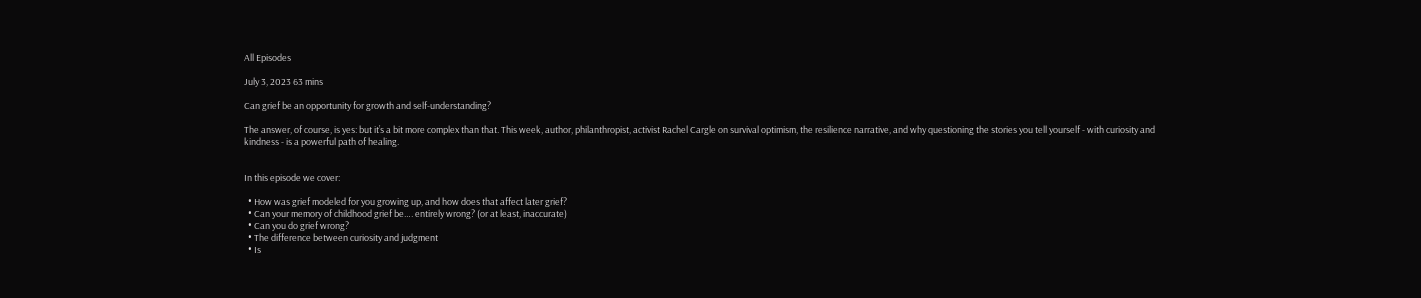All Episodes

July 3, 2023 63 mins

Can grief be an opportunity for growth and self-understanding?

The answer, of course, is yes: but it’s a bit more complex than that. This week, author, philanthropist, activist Rachel Cargle on survival optimism, the resilience narrative, and why questioning the stories you tell yourself - with curiosity and kindness - is a powerful path of healing.


In this episode we cover:

  • How was grief modeled for you growing up, and how does that affect later grief?
  • Can your memory of childhood grief be…. entirely wrong? (or at least, inaccurate)
  • Can you do grief wrong?
  • The difference between curiosity and judgment
  • Is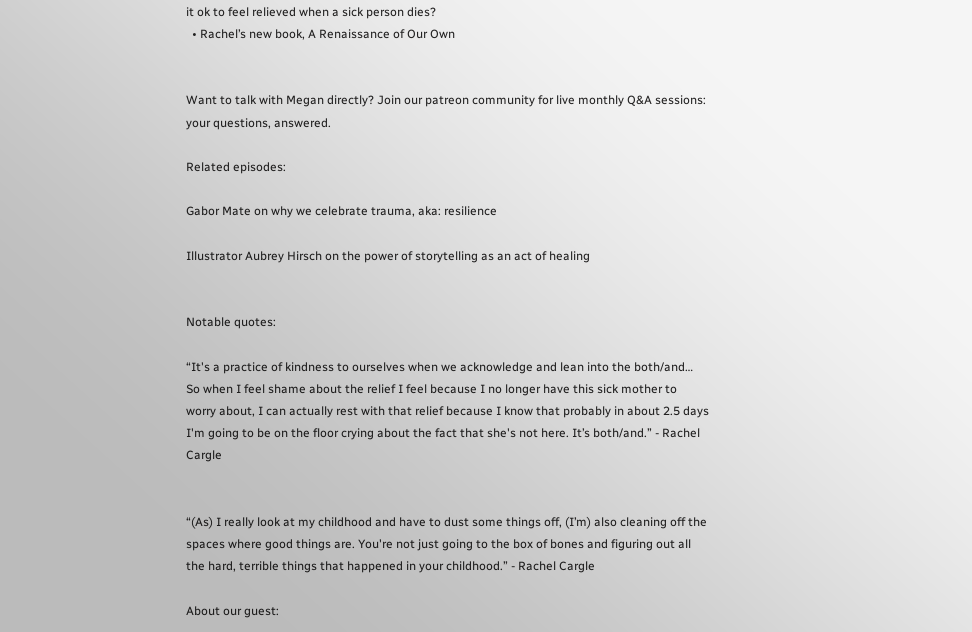it ok to feel relieved when a sick person dies?
  • Rachel’s new book, A Renaissance of Our Own


Want to talk with Megan directly? Join our patreon community for live monthly Q&A sessions: your questions, answered.

Related episodes:

Gabor Mate on why we celebrate trauma, aka: resilience

Illustrator Aubrey Hirsch on the power of storytelling as an act of healing


Notable quotes:

“It's a practice of kindness to ourselves when we acknowledge and lean into the both/and… So when I feel shame about the relief I feel because I no longer have this sick mother to worry about, I can actually rest with that relief because I know that probably in about 2.5 days I'm going to be on the floor crying about the fact that she's not here. It’s both/and.” - Rachel Cargle


“(As) I really look at my childhood and have to dust some things off, (I’m) also cleaning off the spaces where good things are. You're not just going to the box of bones and figuring out all the hard, terrible things that happened in your childhood.” - Rachel Cargle

About our guest: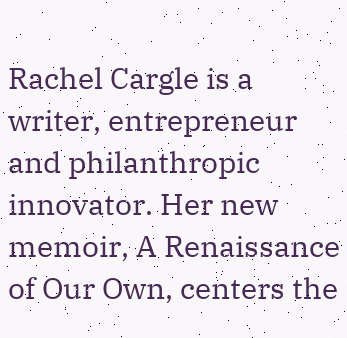Rachel Cargle is a writer, entrepreneur and philanthropic innovator. Her new memoir, A Renaissance of Our Own, centers the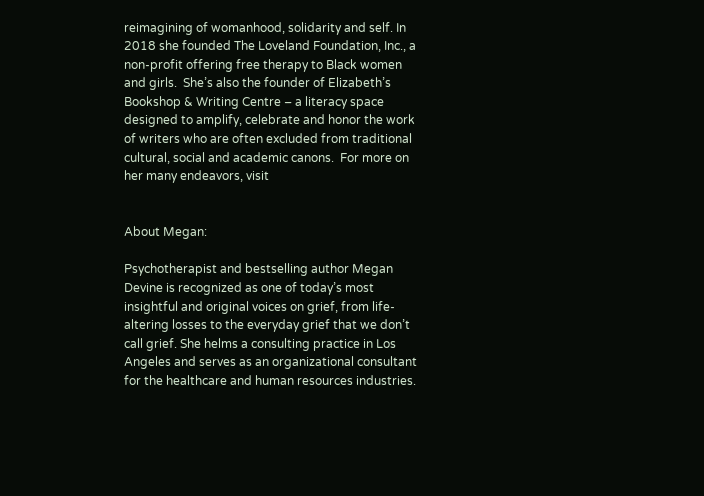reimagining of womanhood, solidarity and self. In 2018 she founded The Loveland Foundation, Inc., a non-profit offering free therapy to Black women and girls.  She’s also the founder of Elizabeth’s Bookshop & Writing Centre – a literacy space designed to amplify, celebrate and honor the work of writers who are often excluded from traditional cultural, social and academic canons.  For more on her many endeavors, visit


About Megan:

Psychotherapist and bestselling author Megan Devine is recognized as one of today’s most insightful and original voices on grief, from life-altering losses to the everyday grief that we don’t call grief. She helms a consulting practice in Los Angeles and serves as an organizational consultant for the healthcare and human resources industries.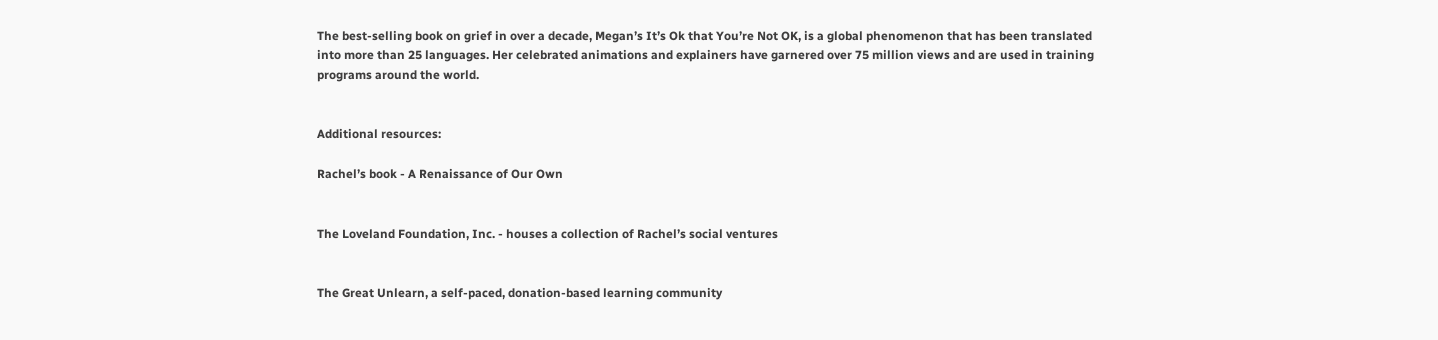The best-selling book on grief in over a decade, Megan’s It’s Ok that You’re Not OK, is a global phenomenon that has been translated into more than 25 languages. Her celebrated animations and explainers have garnered over 75 million views and are used in training programs around the world.


Additional resources:

Rachel’s book - A Renaissance of Our Own


The Loveland Foundation, Inc. - houses a collection of Rachel’s social ventures


The Great Unlearn, a self-paced, donation-based learning community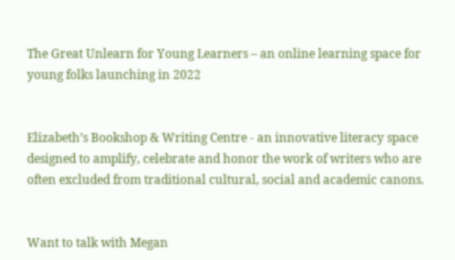The Great Unlearn for Young Learners – an online learning space for young folks launching in 2022


Elizabeth’s Bookshop & Writing Centre - an innovative literacy space designed to amplify, celebrate and honor the work of writers who are often excluded from traditional cultural, social and academic canons.


Want to talk with Megan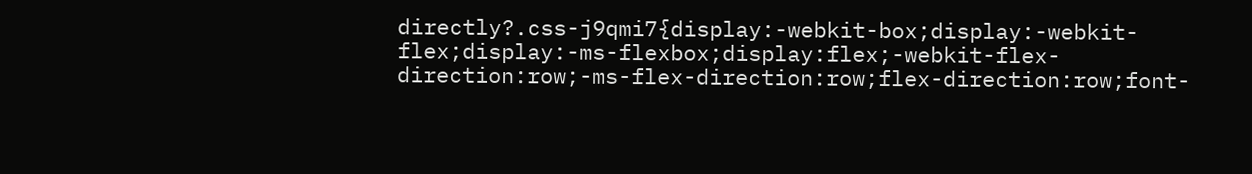directly?.css-j9qmi7{display:-webkit-box;display:-webkit-flex;display:-ms-flexbox;display:flex;-webkit-flex-direction:row;-ms-flex-direction:row;flex-direction:row;font-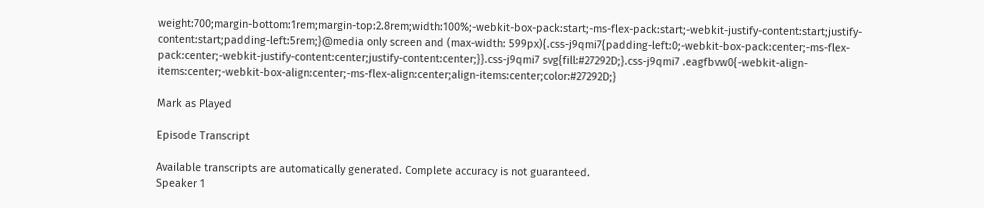weight:700;margin-bottom:1rem;margin-top:2.8rem;width:100%;-webkit-box-pack:start;-ms-flex-pack:start;-webkit-justify-content:start;justify-content:start;padding-left:5rem;}@media only screen and (max-width: 599px){.css-j9qmi7{padding-left:0;-webkit-box-pack:center;-ms-flex-pack:center;-webkit-justify-content:center;justify-content:center;}}.css-j9qmi7 svg{fill:#27292D;}.css-j9qmi7 .eagfbvw0{-webkit-align-items:center;-webkit-box-align:center;-ms-flex-align:center;align-items:center;color:#27292D;}

Mark as Played

Episode Transcript

Available transcripts are automatically generated. Complete accuracy is not guaranteed.
Speaker 1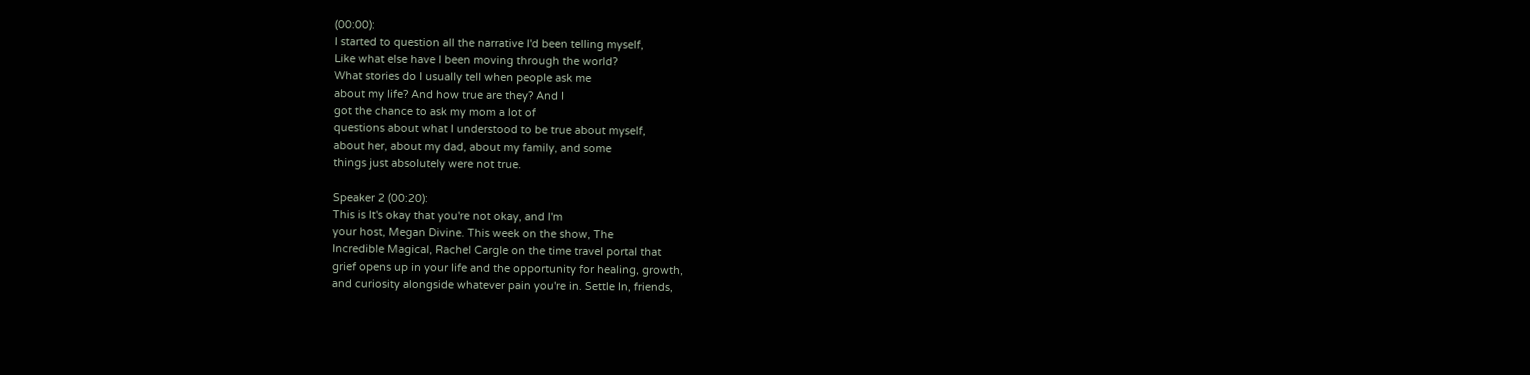(00:00):
I started to question all the narrative I'd been telling myself,
Like what else have I been moving through the world?
What stories do I usually tell when people ask me
about my life? And how true are they? And I
got the chance to ask my mom a lot of
questions about what I understood to be true about myself,
about her, about my dad, about my family, and some
things just absolutely were not true.

Speaker 2 (00:20):
This is It's okay that you're not okay, and I'm
your host, Megan Divine. This week on the show, The
Incredible Magical, Rachel Cargle on the time travel portal that
grief opens up in your life and the opportunity for healing, growth,
and curiosity alongside whatever pain you're in. Settle In, friends,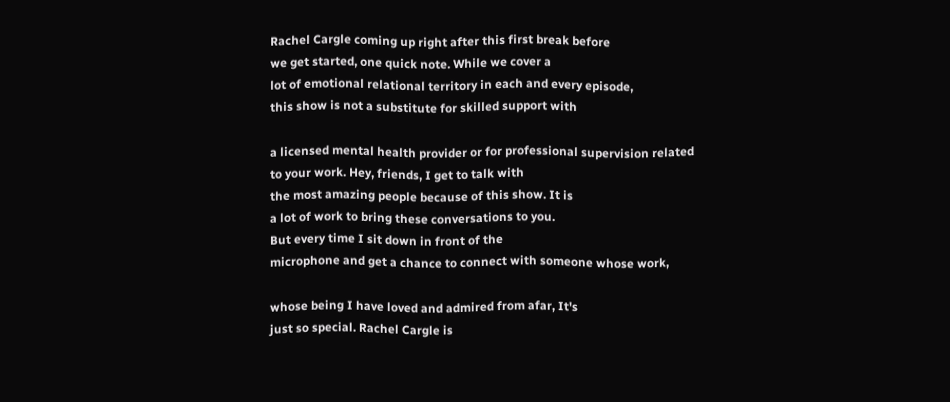Rachel Cargle coming up right after this first break before
we get started, one quick note. While we cover a
lot of emotional relational territory in each and every episode,
this show is not a substitute for skilled support with

a licensed mental health provider or for professional supervision related
to your work. Hey, friends, I get to talk with
the most amazing people because of this show. It is
a lot of work to bring these conversations to you.
But every time I sit down in front of the
microphone and get a chance to connect with someone whose work,

whose being I have loved and admired from afar, It's
just so special. Rachel Cargle is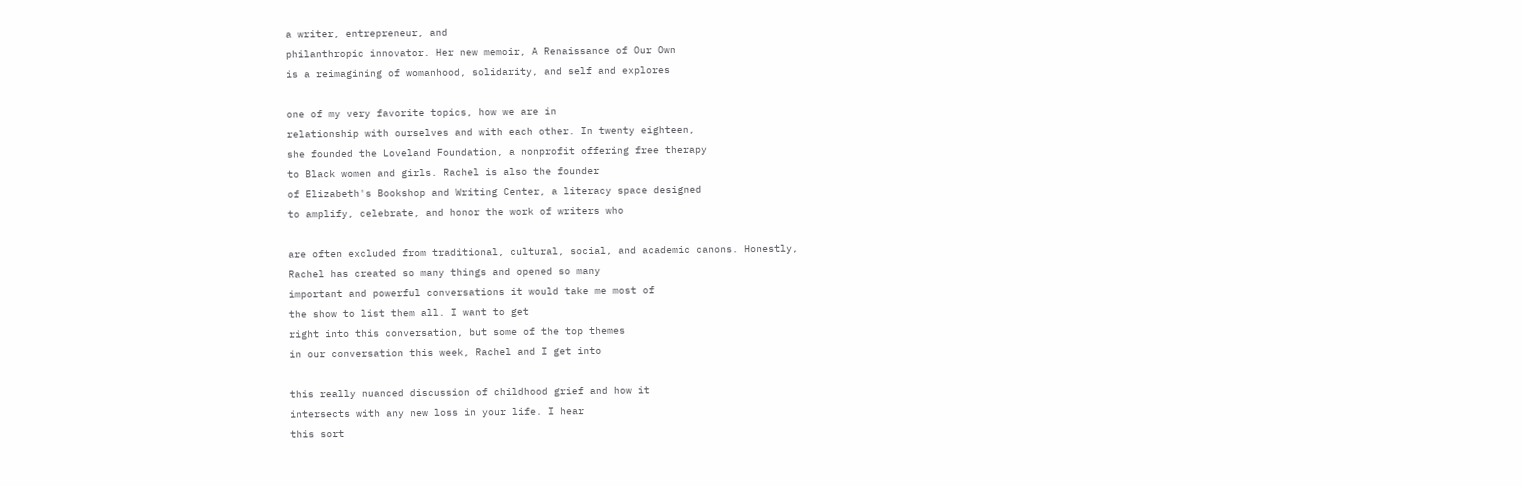a writer, entrepreneur, and
philanthropic innovator. Her new memoir, A Renaissance of Our Own
is a reimagining of womanhood, solidarity, and self and explores

one of my very favorite topics, how we are in
relationship with ourselves and with each other. In twenty eighteen,
she founded the Loveland Foundation, a nonprofit offering free therapy
to Black women and girls. Rachel is also the founder
of Elizabeth's Bookshop and Writing Center, a literacy space designed
to amplify, celebrate, and honor the work of writers who

are often excluded from traditional, cultural, social, and academic canons. Honestly,
Rachel has created so many things and opened so many
important and powerful conversations it would take me most of
the show to list them all. I want to get
right into this conversation, but some of the top themes
in our conversation this week, Rachel and I get into

this really nuanced discussion of childhood grief and how it
intersects with any new loss in your life. I hear
this sort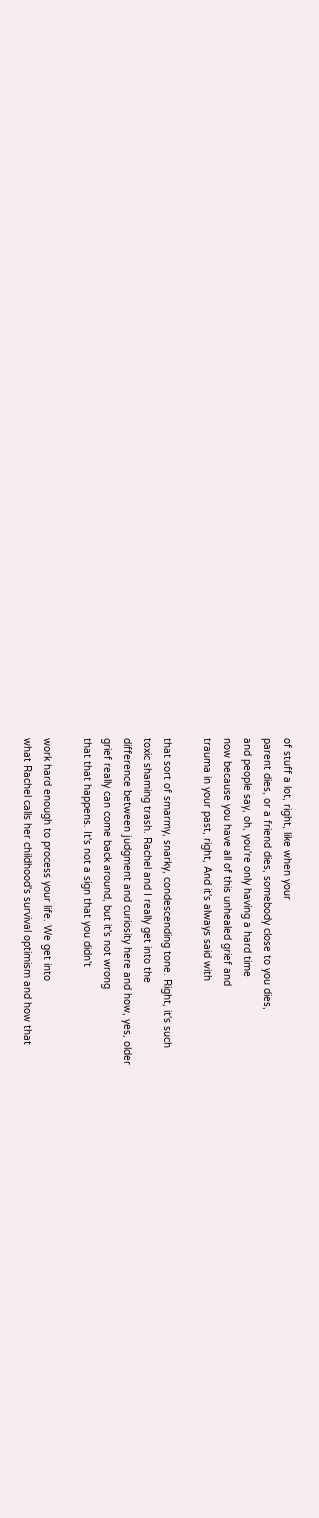of stuff a lot, right, like when your
parent dies, or a friend dies, somebody close to you dies,
and people say, oh, you're only having a hard time
now because you have all of this unhealed grief and
trauma in your past, right, And it's always said with

that sort of smarmy, snarky, condescending tone. Right, it's such
toxic shaming trash. Rachel and I really get into the
difference between judgment and curiosity here and how, yes, older
grief really can come back around, but it's not wrong
that that happens. It's not a sign that you didn't

work hard enough to process your life. We get into
what Rachel calls her childhood's survival optimism and how that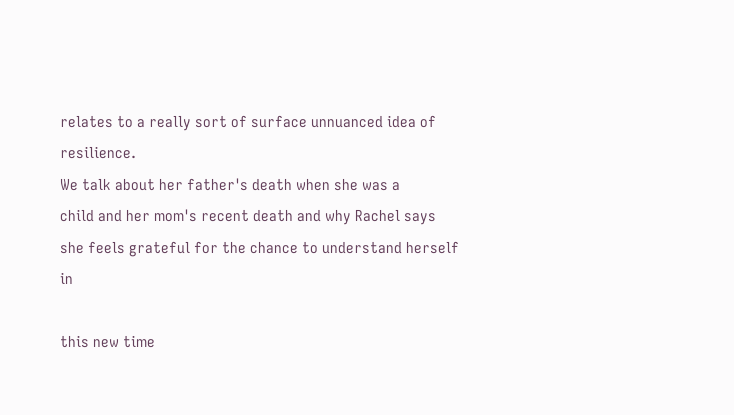relates to a really sort of surface unnuanced idea of resilience.
We talk about her father's death when she was a
child and her mom's recent death and why Rachel says
she feels grateful for the chance to understand herself in

this new time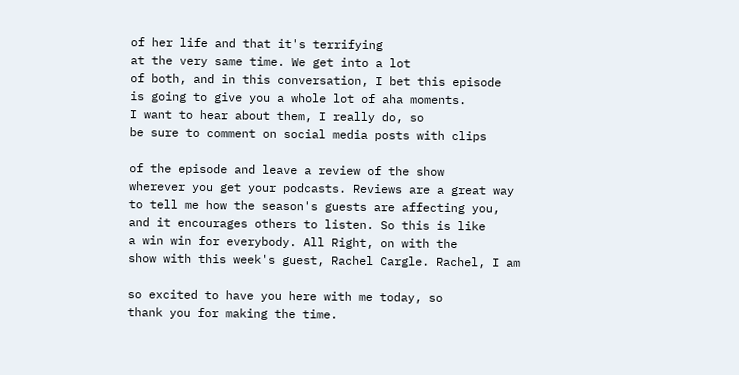of her life and that it's terrifying
at the very same time. We get into a lot
of both, and in this conversation, I bet this episode
is going to give you a whole lot of aha moments.
I want to hear about them, I really do, so
be sure to comment on social media posts with clips

of the episode and leave a review of the show
wherever you get your podcasts. Reviews are a great way
to tell me how the season's guests are affecting you,
and it encourages others to listen. So this is like
a win win for everybody. All Right, on with the
show with this week's guest, Rachel Cargle. Rachel, I am

so excited to have you here with me today, so
thank you for making the time.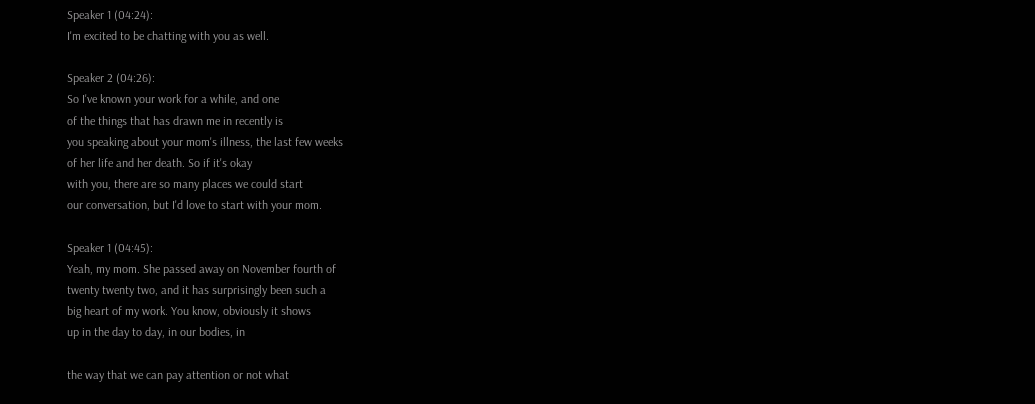Speaker 1 (04:24):
I'm excited to be chatting with you as well.

Speaker 2 (04:26):
So I've known your work for a while, and one
of the things that has drawn me in recently is
you speaking about your mom's illness, the last few weeks
of her life and her death. So if it's okay
with you, there are so many places we could start
our conversation, but I'd love to start with your mom.

Speaker 1 (04:45):
Yeah, my mom. She passed away on November fourth of
twenty twenty two, and it has surprisingly been such a
big heart of my work. You know, obviously it shows
up in the day to day, in our bodies, in

the way that we can pay attention or not what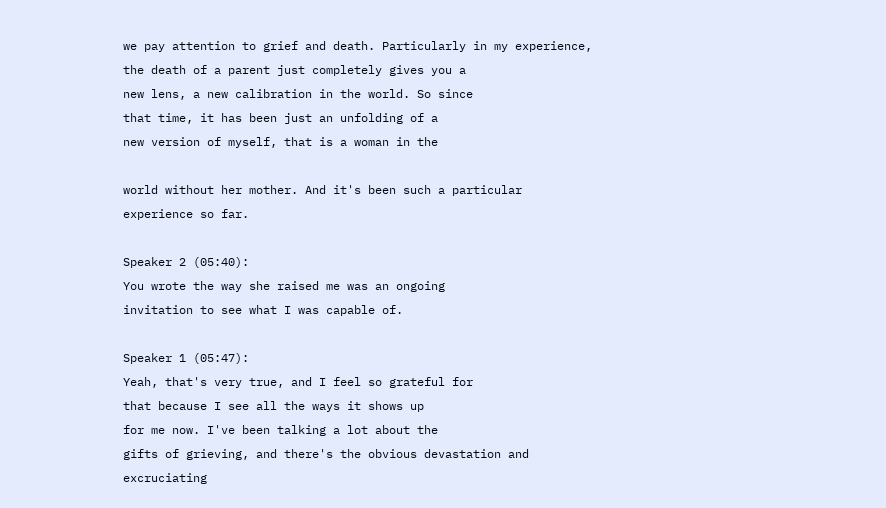we pay attention to grief and death. Particularly in my experience,
the death of a parent just completely gives you a
new lens, a new calibration in the world. So since
that time, it has been just an unfolding of a
new version of myself, that is a woman in the

world without her mother. And it's been such a particular
experience so far.

Speaker 2 (05:40):
You wrote the way she raised me was an ongoing
invitation to see what I was capable of.

Speaker 1 (05:47):
Yeah, that's very true, and I feel so grateful for
that because I see all the ways it shows up
for me now. I've been talking a lot about the
gifts of grieving, and there's the obvious devastation and excruciating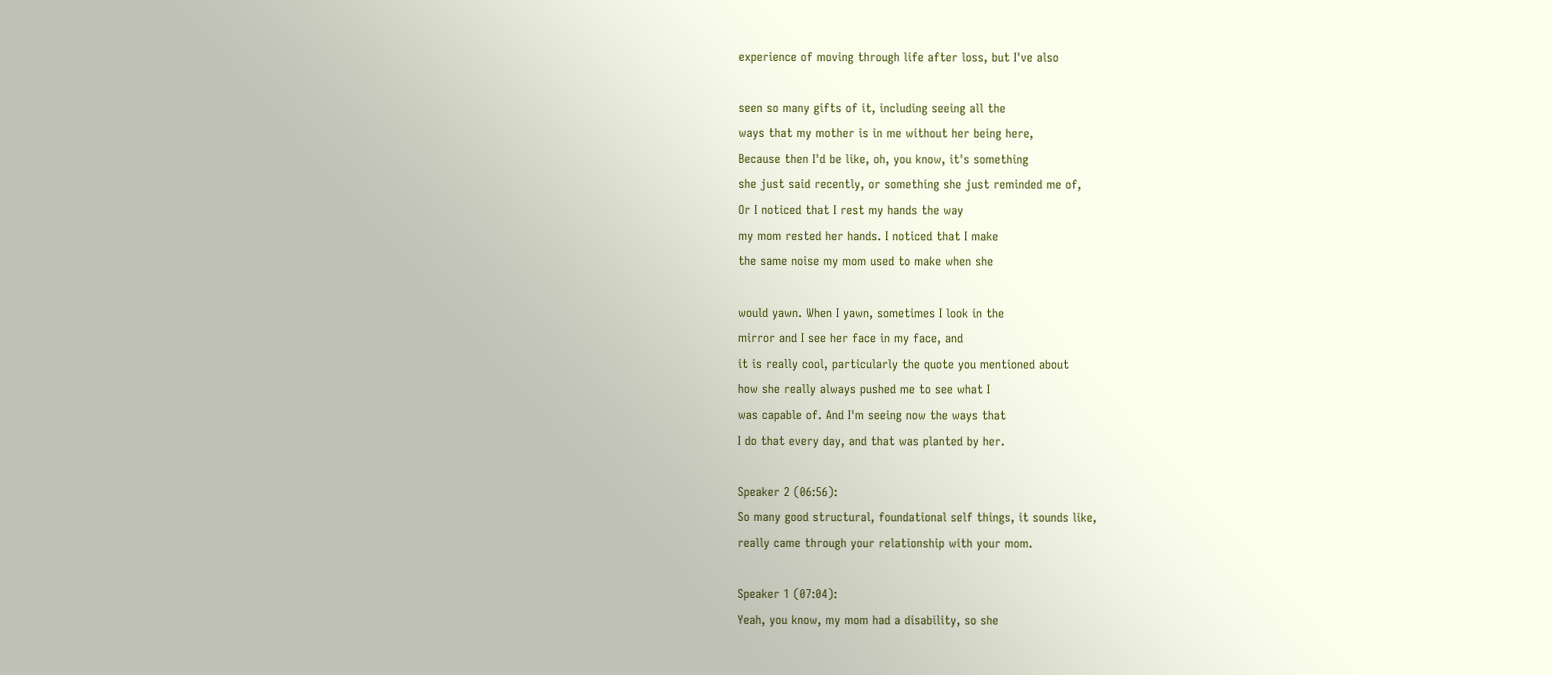experience of moving through life after loss, but I've also

seen so many gifts of it, including seeing all the
ways that my mother is in me without her being here,
Because then I'd be like, oh, you know, it's something
she just said recently, or something she just reminded me of,
Or I noticed that I rest my hands the way
my mom rested her hands. I noticed that I make
the same noise my mom used to make when she

would yawn. When I yawn, sometimes I look in the
mirror and I see her face in my face, and
it is really cool, particularly the quote you mentioned about
how she really always pushed me to see what I
was capable of. And I'm seeing now the ways that
I do that every day, and that was planted by her.

Speaker 2 (06:56):
So many good structural, foundational self things, it sounds like,
really came through your relationship with your mom.

Speaker 1 (07:04):
Yeah, you know, my mom had a disability, so she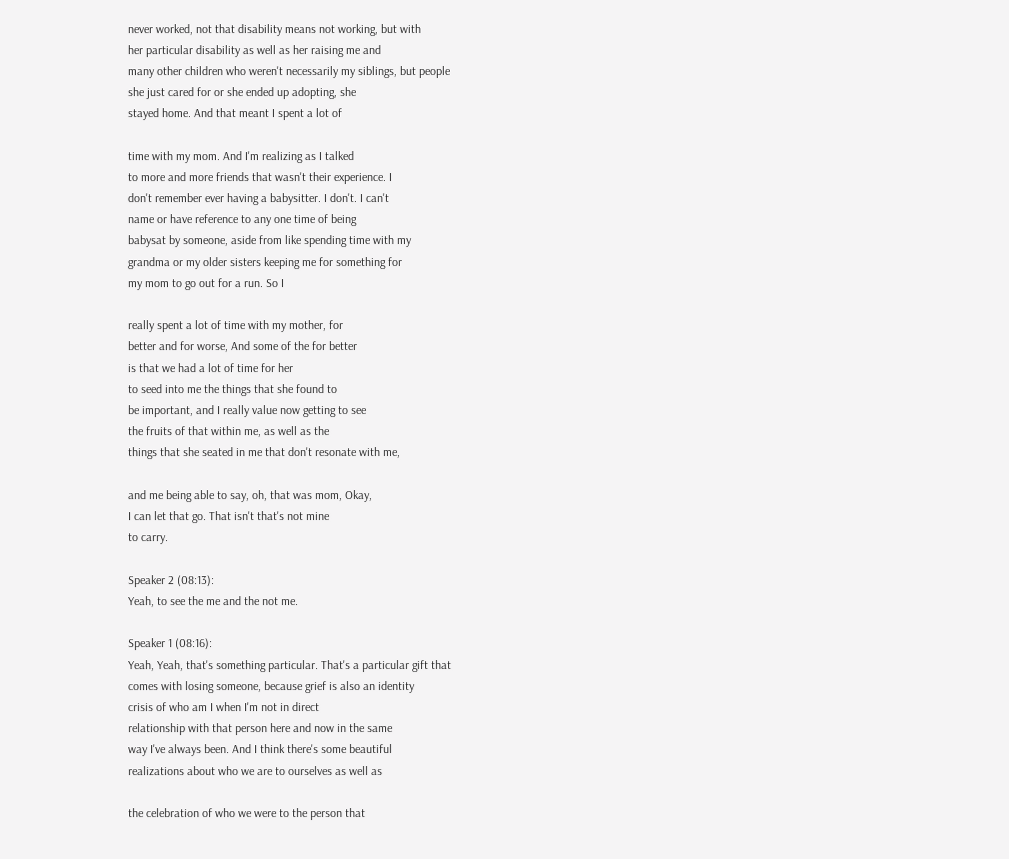never worked, not that disability means not working, but with
her particular disability as well as her raising me and
many other children who weren't necessarily my siblings, but people
she just cared for or she ended up adopting, she
stayed home. And that meant I spent a lot of

time with my mom. And I'm realizing as I talked
to more and more friends that wasn't their experience. I
don't remember ever having a babysitter. I don't. I can't
name or have reference to any one time of being
babysat by someone, aside from like spending time with my
grandma or my older sisters keeping me for something for
my mom to go out for a run. So I

really spent a lot of time with my mother, for
better and for worse, And some of the for better
is that we had a lot of time for her
to seed into me the things that she found to
be important, and I really value now getting to see
the fruits of that within me, as well as the
things that she seated in me that don't resonate with me,

and me being able to say, oh, that was mom, Okay,
I can let that go. That isn't that's not mine
to carry.

Speaker 2 (08:13):
Yeah, to see the me and the not me.

Speaker 1 (08:16):
Yeah, Yeah, that's something particular. That's a particular gift that
comes with losing someone, because grief is also an identity
crisis of who am I when I'm not in direct
relationship with that person here and now in the same
way I've always been. And I think there's some beautiful
realizations about who we are to ourselves as well as

the celebration of who we were to the person that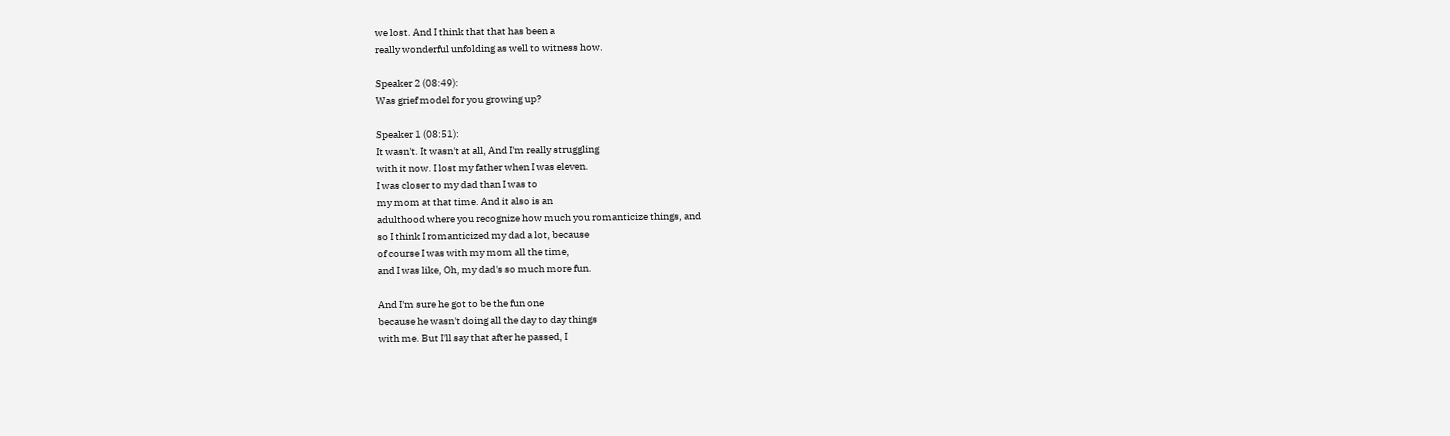we lost. And I think that that has been a
really wonderful unfolding as well to witness how.

Speaker 2 (08:49):
Was grief model for you growing up?

Speaker 1 (08:51):
It wasn't. It wasn't at all, And I'm really struggling
with it now. I lost my father when I was eleven.
I was closer to my dad than I was to
my mom at that time. And it also is an
adulthood where you recognize how much you romanticize things, and
so I think I romanticized my dad a lot, because
of course I was with my mom all the time,
and I was like, Oh, my dad's so much more fun.

And I'm sure he got to be the fun one
because he wasn't doing all the day to day things
with me. But I'll say that after he passed, I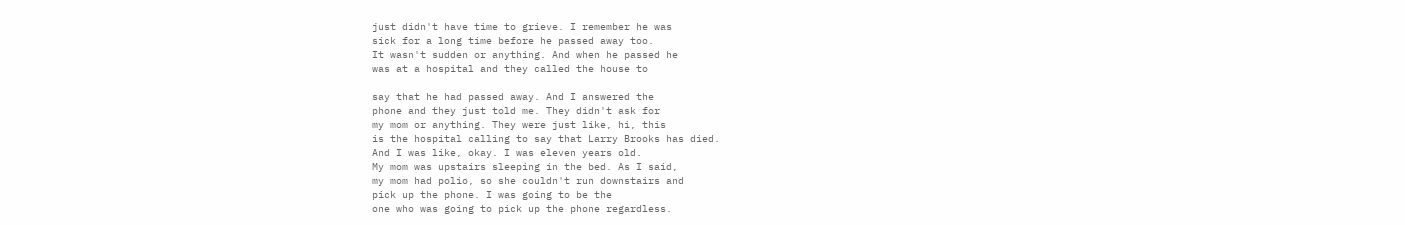just didn't have time to grieve. I remember he was
sick for a long time before he passed away too.
It wasn't sudden or anything. And when he passed he
was at a hospital and they called the house to

say that he had passed away. And I answered the
phone and they just told me. They didn't ask for
my mom or anything. They were just like, hi, this
is the hospital calling to say that Larry Brooks has died.
And I was like, okay. I was eleven years old.
My mom was upstairs sleeping in the bed. As I said,
my mom had polio, so she couldn't run downstairs and
pick up the phone. I was going to be the
one who was going to pick up the phone regardless.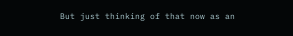But just thinking of that now as an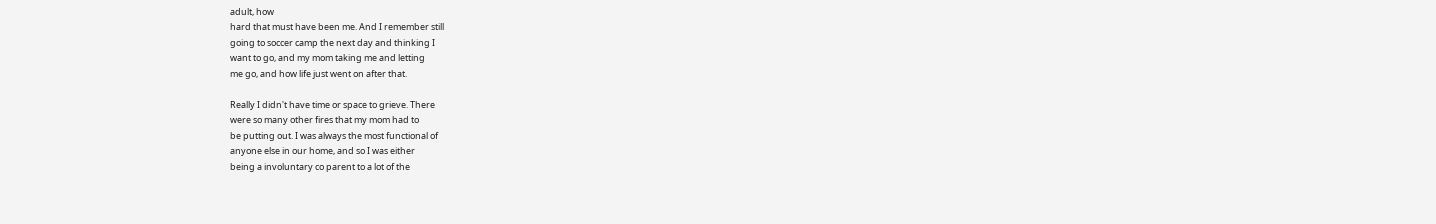adult, how
hard that must have been me. And I remember still
going to soccer camp the next day and thinking I
want to go, and my mom taking me and letting
me go, and how life just went on after that.

Really I didn't have time or space to grieve. There
were so many other fires that my mom had to
be putting out. I was always the most functional of
anyone else in our home, and so I was either
being a involuntary co parent to a lot of the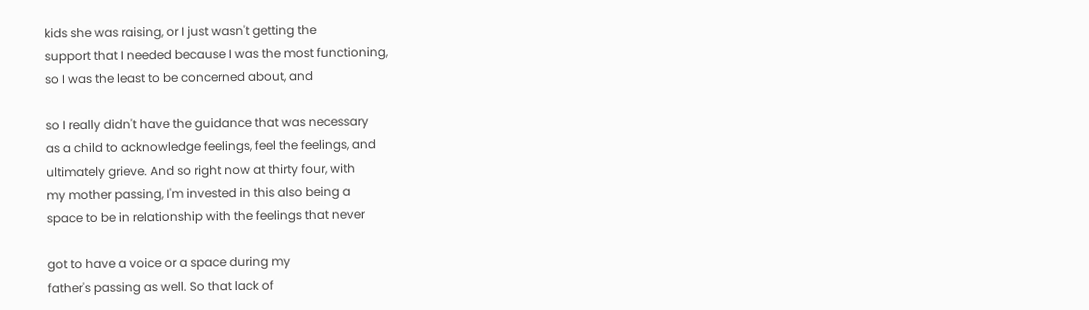kids she was raising, or I just wasn't getting the
support that I needed because I was the most functioning,
so I was the least to be concerned about, and

so I really didn't have the guidance that was necessary
as a child to acknowledge feelings, feel the feelings, and
ultimately grieve. And so right now at thirty four, with
my mother passing, I'm invested in this also being a
space to be in relationship with the feelings that never

got to have a voice or a space during my
father's passing as well. So that lack of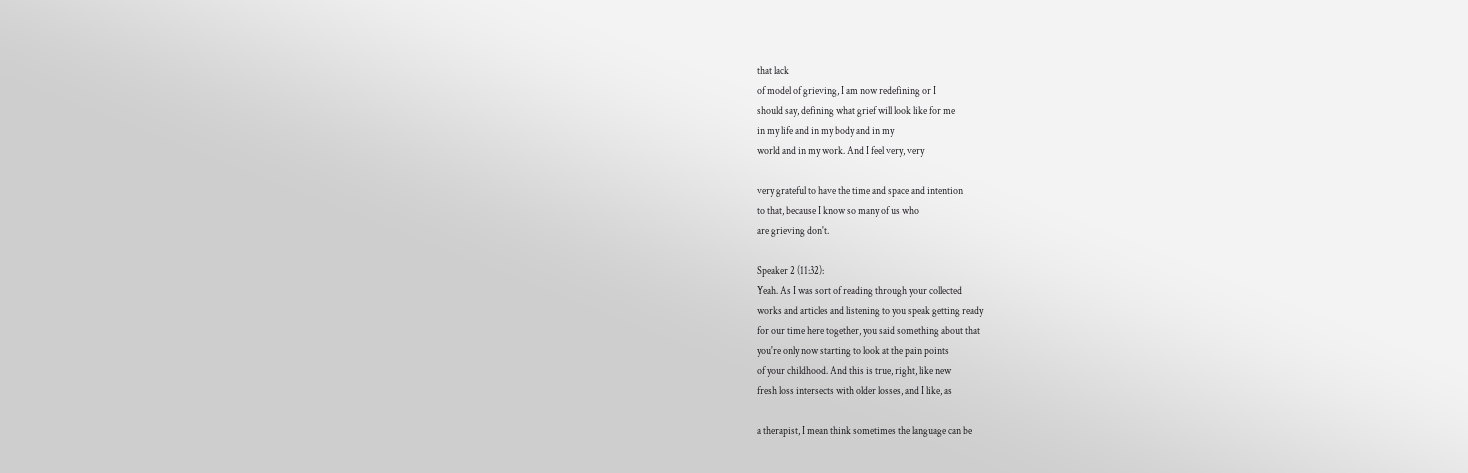that lack
of model of grieving, I am now redefining or I
should say, defining what grief will look like for me
in my life and in my body and in my
world and in my work. And I feel very, very

very grateful to have the time and space and intention
to that, because I know so many of us who
are grieving don't.

Speaker 2 (11:32):
Yeah. As I was sort of reading through your collected
works and articles and listening to you speak getting ready
for our time here together, you said something about that
you're only now starting to look at the pain points
of your childhood. And this is true, right, like new
fresh loss intersects with older losses, and I like, as

a therapist, I mean think sometimes the language can be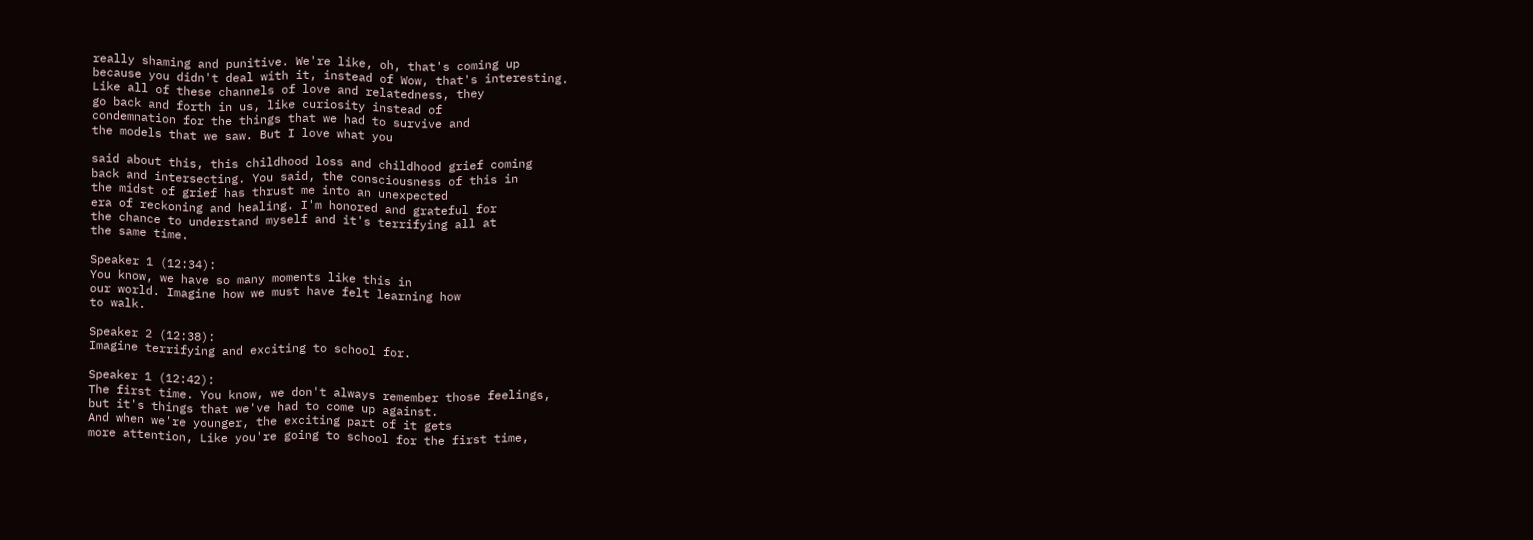really shaming and punitive. We're like, oh, that's coming up
because you didn't deal with it, instead of Wow, that's interesting.
Like all of these channels of love and relatedness, they
go back and forth in us, like curiosity instead of
condemnation for the things that we had to survive and
the models that we saw. But I love what you

said about this, this childhood loss and childhood grief coming
back and intersecting. You said, the consciousness of this in
the midst of grief has thrust me into an unexpected
era of reckoning and healing. I'm honored and grateful for
the chance to understand myself and it's terrifying all at
the same time.

Speaker 1 (12:34):
You know, we have so many moments like this in
our world. Imagine how we must have felt learning how
to walk.

Speaker 2 (12:38):
Imagine terrifying and exciting to school for.

Speaker 1 (12:42):
The first time. You know, we don't always remember those feelings,
but it's things that we've had to come up against.
And when we're younger, the exciting part of it gets
more attention, Like you're going to school for the first time,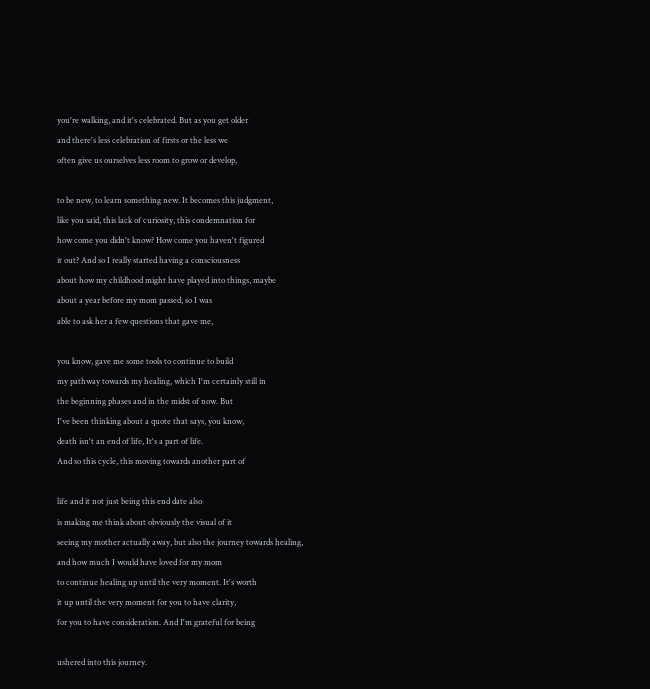you're walking, and it's celebrated. But as you get older
and there's less celebration of firsts or the less we
often give us ourselves less room to grow or develop,

to be new, to learn something new. It becomes this judgment,
like you said, this lack of curiosity, this condemnation for
how come you didn't know? How come you haven't figured
it out? And so I really started having a consciousness
about how my childhood might have played into things, maybe
about a year before my mom passed, so I was
able to ask her a few questions that gave me,

you know, gave me some tools to continue to build
my pathway towards my healing, which I'm certainly still in
the beginning phases and in the midst of now. But
I've been thinking about a quote that says, you know,
death isn't an end of life, It's a part of life.
And so this cycle, this moving towards another part of

life and it not just being this end date also
is making me think about obviously the visual of it
seeing my mother actually away, but also the journey towards healing,
and how much I would have loved for my mom
to continue healing up until the very moment. It's worth
it up until the very moment for you to have clarity,
for you to have consideration. And I'm grateful for being

ushered into this journey.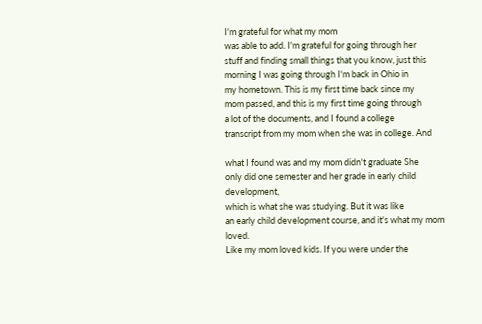I'm grateful for what my mom
was able to add. I'm grateful for going through her
stuff and finding small things that you know, just this
morning I was going through I'm back in Ohio in
my hometown. This is my first time back since my
mom passed, and this is my first time going through
a lot of the documents, and I found a college
transcript from my mom when she was in college. And

what I found was and my mom didn't graduate She
only did one semester and her grade in early child development,
which is what she was studying. But it was like
an early child development course, and it's what my mom loved.
Like my mom loved kids. If you were under the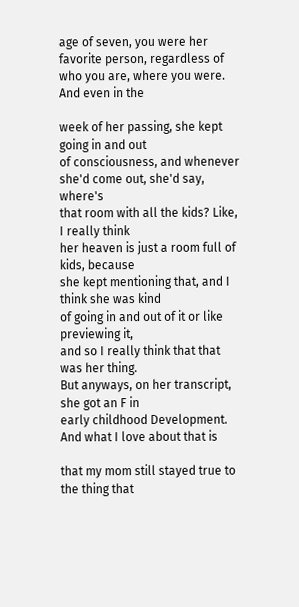age of seven, you were her favorite person, regardless of
who you are, where you were. And even in the

week of her passing, she kept going in and out
of consciousness, and whenever she'd come out, she'd say, where's
that room with all the kids? Like, I really think
her heaven is just a room full of kids, because
she kept mentioning that, and I think she was kind
of going in and out of it or like previewing it,
and so I really think that that was her thing.
But anyways, on her transcript, she got an F in
early childhood Development. And what I love about that is

that my mom still stayed true to the thing that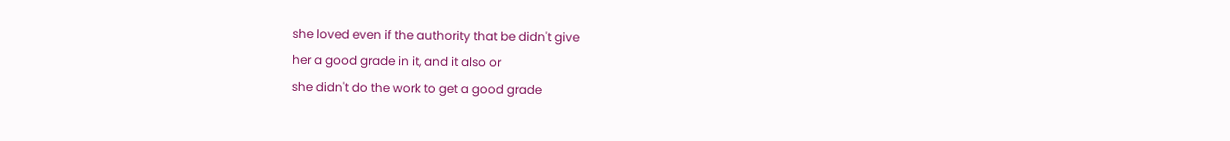she loved even if the authority that be didn't give
her a good grade in it, and it also or
she didn't do the work to get a good grade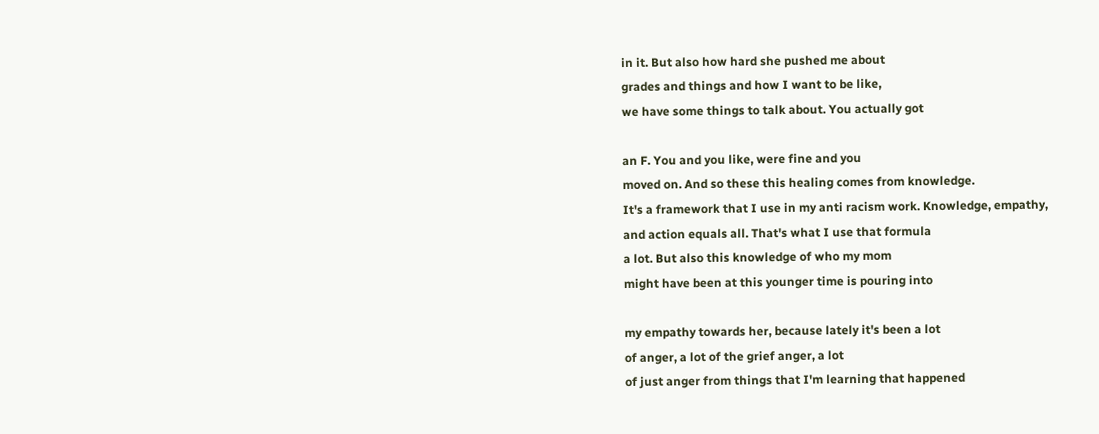in it. But also how hard she pushed me about
grades and things and how I want to be like,
we have some things to talk about. You actually got

an F. You and you like, were fine and you
moved on. And so these this healing comes from knowledge.
It's a framework that I use in my anti racism work. Knowledge, empathy,
and action equals all. That's what I use that formula
a lot. But also this knowledge of who my mom
might have been at this younger time is pouring into

my empathy towards her, because lately it's been a lot
of anger, a lot of the grief anger, a lot
of just anger from things that I'm learning that happened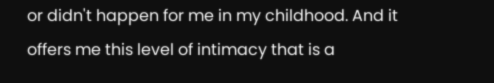or didn't happen for me in my childhood. And it
offers me this level of intimacy that is a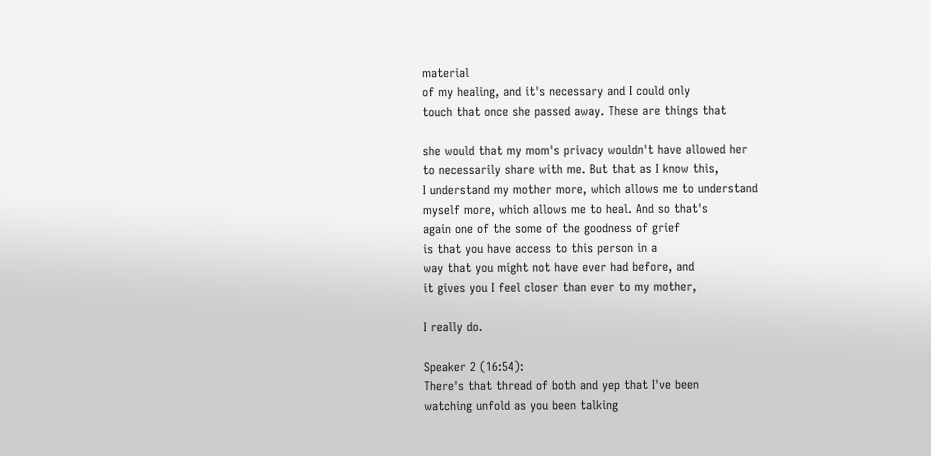material
of my healing, and it's necessary and I could only
touch that once she passed away. These are things that

she would that my mom's privacy wouldn't have allowed her
to necessarily share with me. But that as I know this,
I understand my mother more, which allows me to understand
myself more, which allows me to heal. And so that's
again one of the some of the goodness of grief
is that you have access to this person in a
way that you might not have ever had before, and
it gives you I feel closer than ever to my mother,

I really do.

Speaker 2 (16:54):
There's that thread of both and yep that I've been
watching unfold as you been talking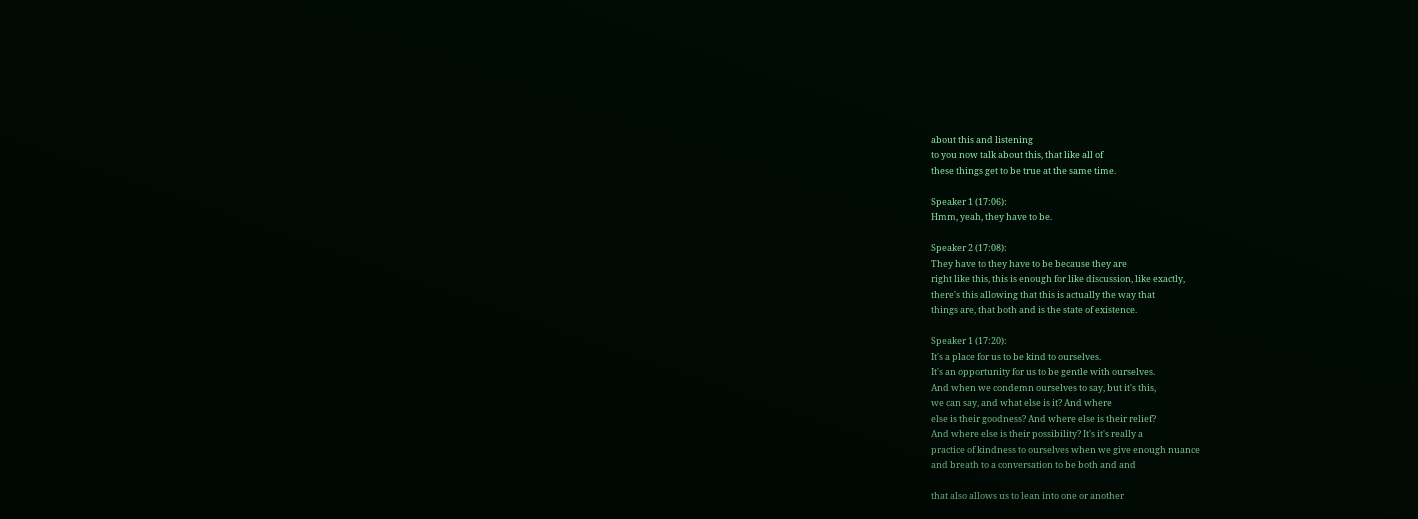about this and listening
to you now talk about this, that like all of
these things get to be true at the same time.

Speaker 1 (17:06):
Hmm, yeah, they have to be.

Speaker 2 (17:08):
They have to they have to be because they are
right like this, this is enough for like discussion, like exactly,
there's this allowing that this is actually the way that
things are, that both and is the state of existence.

Speaker 1 (17:20):
It's a place for us to be kind to ourselves.
It's an opportunity for us to be gentle with ourselves.
And when we condemn ourselves to say, but it's this,
we can say, and what else is it? And where
else is their goodness? And where else is their relief?
And where else is their possibility? It's it's really a
practice of kindness to ourselves when we give enough nuance
and breath to a conversation to be both and and

that also allows us to lean into one or another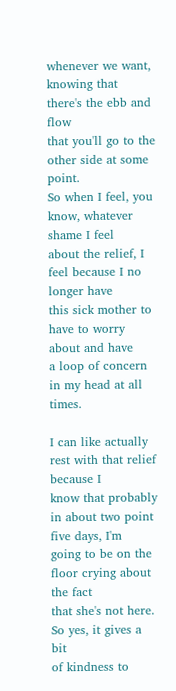whenever we want, knowing that there's the ebb and flow
that you'll go to the other side at some point.
So when I feel, you know, whatever shame I feel
about the relief, I feel because I no longer have
this sick mother to have to worry about and have
a loop of concern in my head at all times.

I can like actually rest with that relief because I
know that probably in about two point five days, I'm
going to be on the floor crying about the fact
that she's not here. So yes, it gives a bit
of kindness to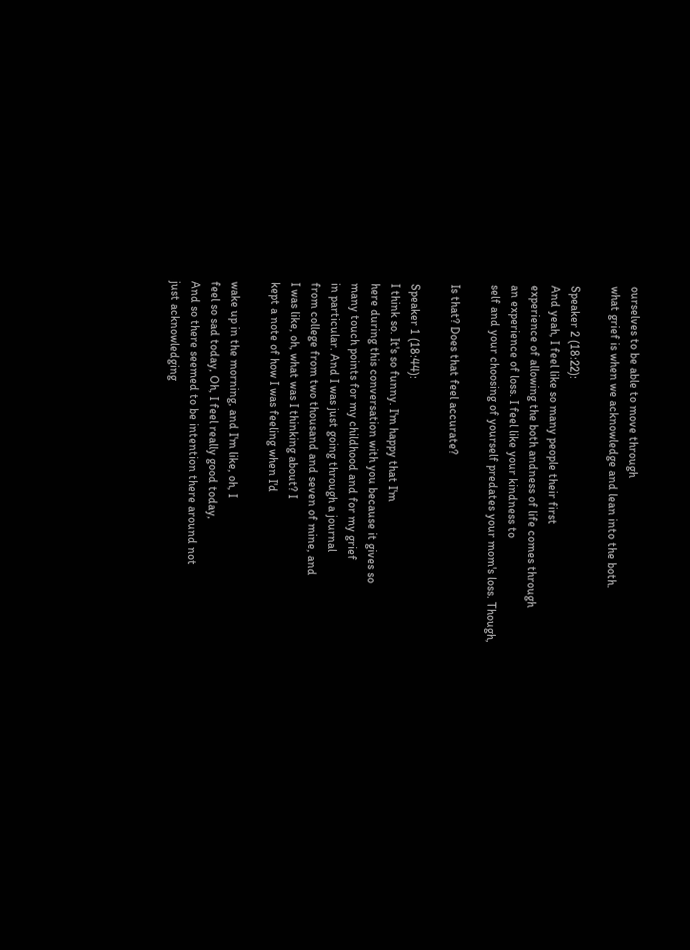ourselves to be able to move through
what grief is when we acknowledge and lean into the both.

Speaker 2 (18:22):
And yeah, I feel like so many people their first
experience of allowing the both andness of life comes through
an experience of loss. I feel like your kindness to
self and your choosing of yourself predates your mom's loss. Though,

Is that? Does that feel accurate?

Speaker 1 (18:44):
I think so. It's so funny. I'm happy that I'm
here during this conversation with you because it gives so
many touch points for my childhood and for my grief
in particular. And I was just going through a journal
from college from two thousand and seven of mine, and
I was like, oh, what was I thinking about? I
kept a note of how I was feeling when I'd

wake up in the morning, and I'm like, oh, I
feel so sad today, Oh, I feel really good today,
And so there seemed to be intention there around not
just acknowledging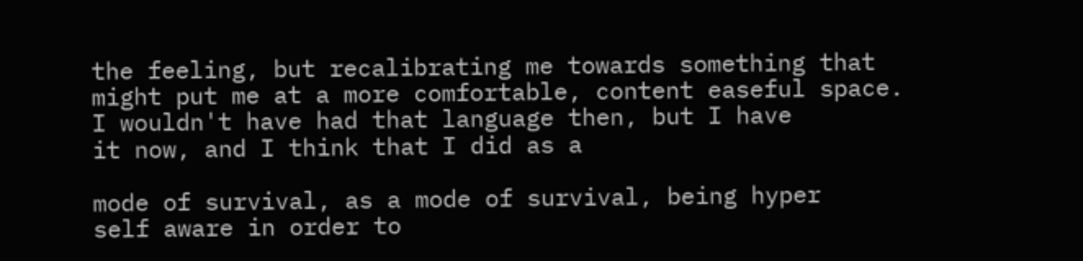the feeling, but recalibrating me towards something that
might put me at a more comfortable, content easeful space.
I wouldn't have had that language then, but I have
it now, and I think that I did as a

mode of survival, as a mode of survival, being hyper
self aware in order to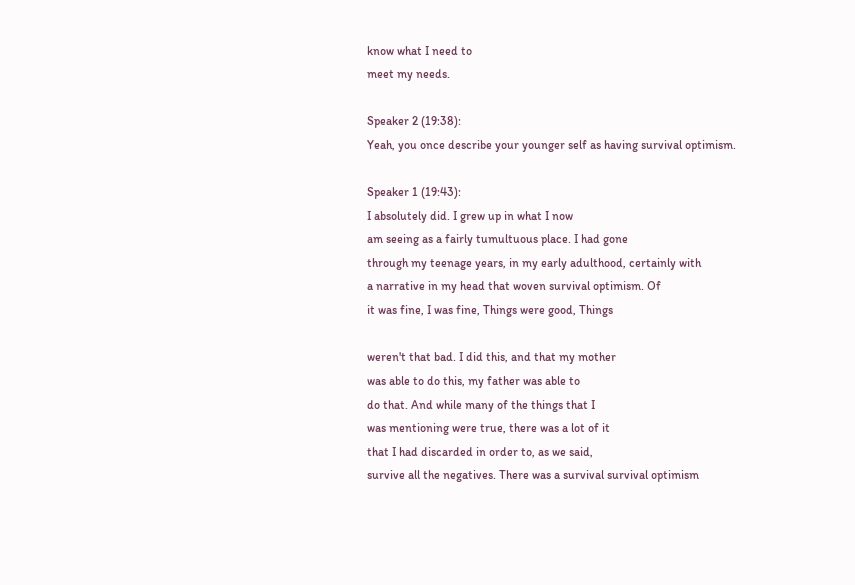know what I need to
meet my needs.

Speaker 2 (19:38):
Yeah, you once describe your younger self as having survival optimism.

Speaker 1 (19:43):
I absolutely did. I grew up in what I now
am seeing as a fairly tumultuous place. I had gone
through my teenage years, in my early adulthood, certainly with
a narrative in my head that woven survival optimism. Of
it was fine, I was fine, Things were good, Things

weren't that bad. I did this, and that my mother
was able to do this, my father was able to
do that. And while many of the things that I
was mentioning were true, there was a lot of it
that I had discarded in order to, as we said,
survive all the negatives. There was a survival survival optimism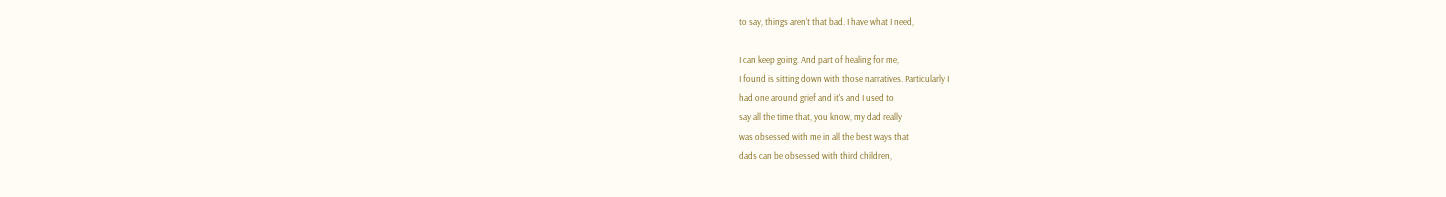to say, things aren't that bad. I have what I need,

I can keep going. And part of healing for me,
I found is sitting down with those narratives. Particularly I
had one around grief and it's and I used to
say all the time that, you know, my dad really
was obsessed with me in all the best ways that
dads can be obsessed with third children,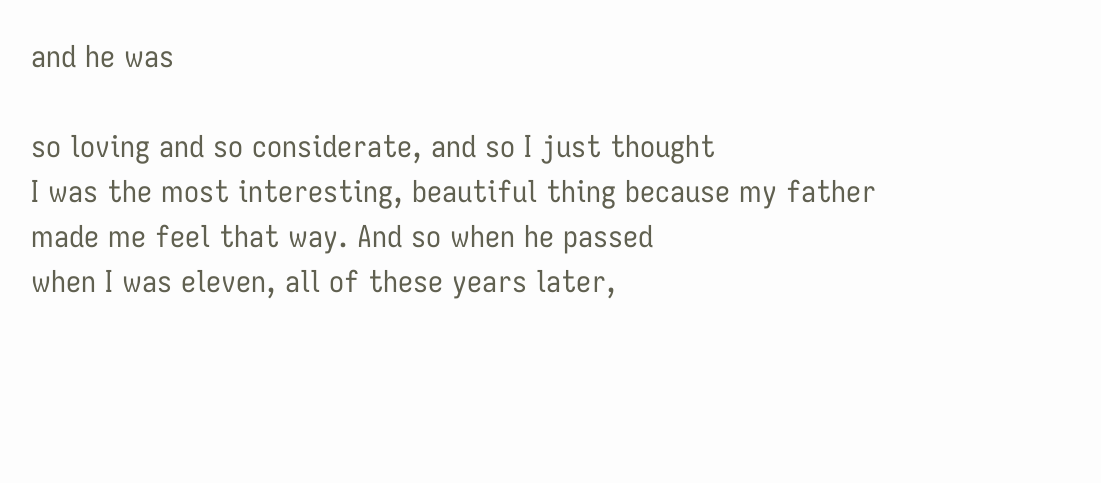and he was

so loving and so considerate, and so I just thought
I was the most interesting, beautiful thing because my father
made me feel that way. And so when he passed
when I was eleven, all of these years later,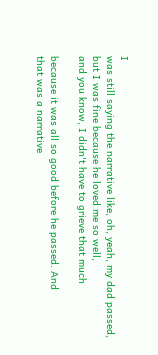I
was still saying the narrative like, oh, yeah, my dad passed,
but I was fine because he loved me so well,
and you know, I didn't have to grieve that much

because it was all so good before he passed. And
that was a narrative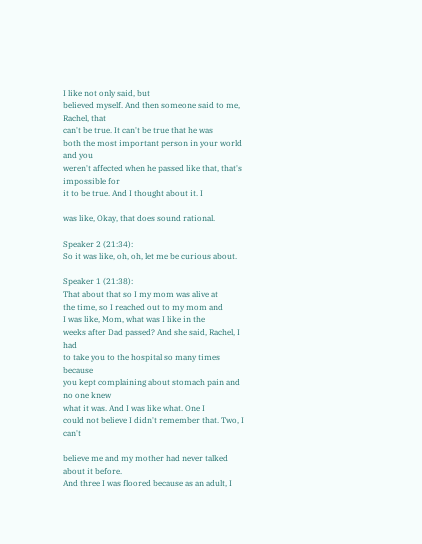I like not only said, but
believed myself. And then someone said to me, Rachel, that
can't be true. It can't be true that he was
both the most important person in your world and you
weren't affected when he passed like that, that's impossible for
it to be true. And I thought about it. I

was like, Okay, that does sound rational.

Speaker 2 (21:34):
So it was like, oh, oh, let me be curious about.

Speaker 1 (21:38):
That about that so I my mom was alive at
the time, so I reached out to my mom and
I was like, Mom, what was I like in the
weeks after Dad passed? And she said, Rachel, I had
to take you to the hospital so many times because
you kept complaining about stomach pain and no one knew
what it was. And I was like what. One I
could not believe I didn't remember that. Two, I can't

believe me and my mother had never talked about it before.
And three I was floored because as an adult, I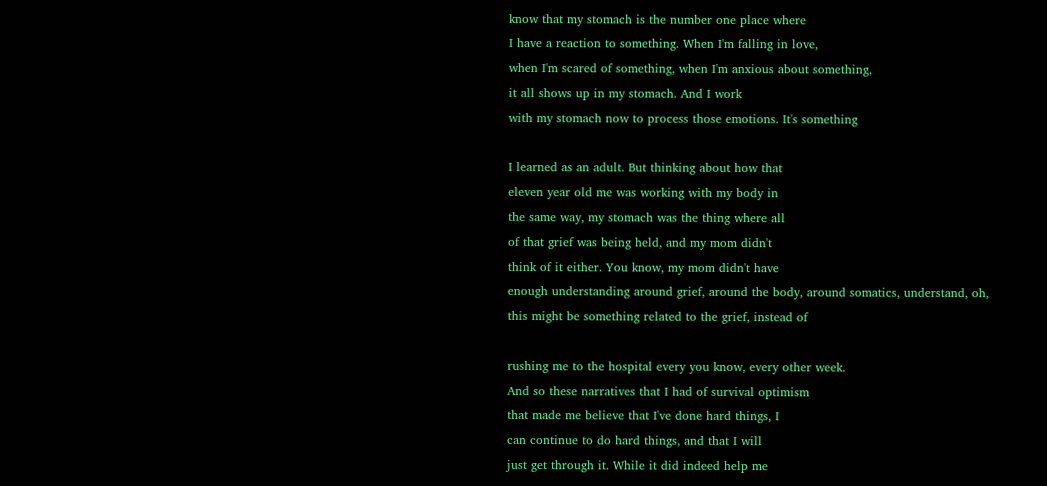know that my stomach is the number one place where
I have a reaction to something. When I'm falling in love,
when I'm scared of something, when I'm anxious about something,
it all shows up in my stomach. And I work
with my stomach now to process those emotions. It's something

I learned as an adult. But thinking about how that
eleven year old me was working with my body in
the same way, my stomach was the thing where all
of that grief was being held, and my mom didn't
think of it either. You know, my mom didn't have
enough understanding around grief, around the body, around somatics, understand, oh,
this might be something related to the grief, instead of

rushing me to the hospital every you know, every other week.
And so these narratives that I had of survival optimism
that made me believe that I've done hard things, I
can continue to do hard things, and that I will
just get through it. While it did indeed help me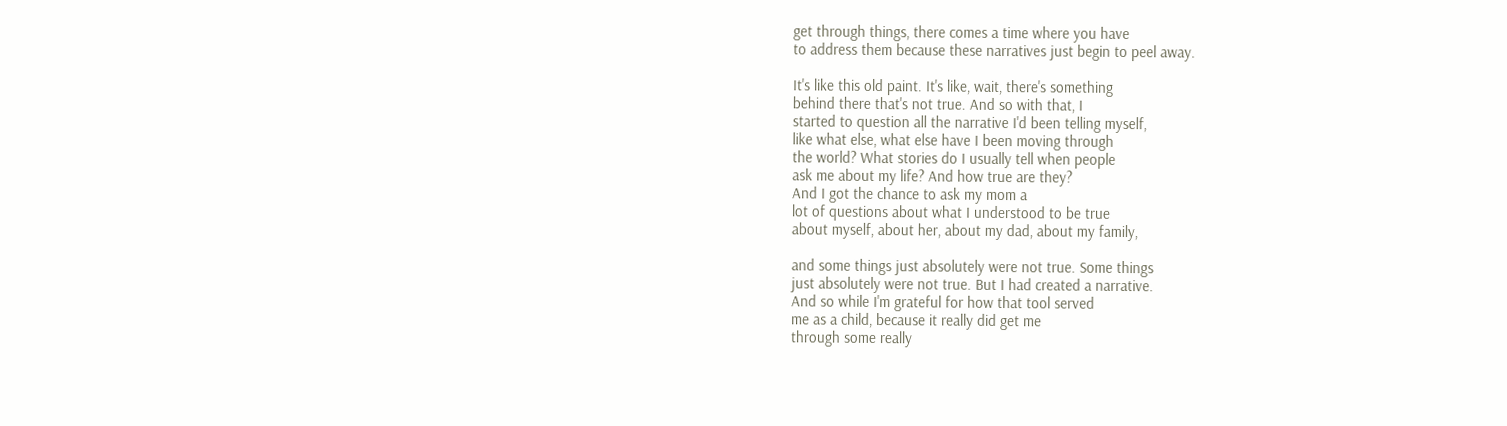get through things, there comes a time where you have
to address them because these narratives just begin to peel away.

It's like this old paint. It's like, wait, there's something
behind there that's not true. And so with that, I
started to question all the narrative I'd been telling myself,
like what else, what else have I been moving through
the world? What stories do I usually tell when people
ask me about my life? And how true are they?
And I got the chance to ask my mom a
lot of questions about what I understood to be true
about myself, about her, about my dad, about my family,

and some things just absolutely were not true. Some things
just absolutely were not true. But I had created a narrative.
And so while I'm grateful for how that tool served
me as a child, because it really did get me
through some really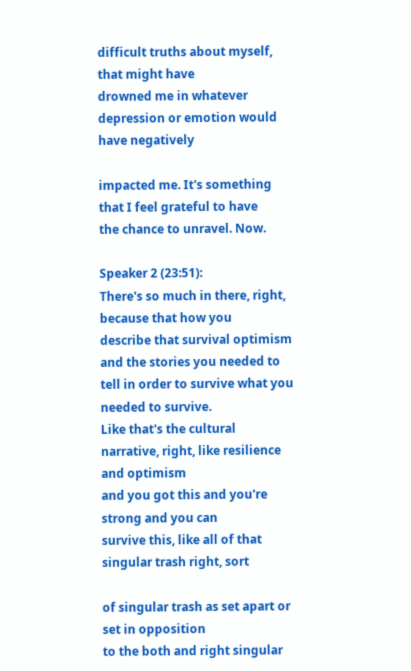difficult truths about myself, that might have
drowned me in whatever depression or emotion would have negatively

impacted me. It's something that I feel grateful to have
the chance to unravel. Now.

Speaker 2 (23:51):
There's so much in there, right, because that how you
describe that survival optimism and the stories you needed to
tell in order to survive what you needed to survive.
Like that's the cultural narrative, right, like resilience and optimism
and you got this and you're strong and you can
survive this, like all of that singular trash right, sort

of singular trash as set apart or set in opposition
to the both and right singular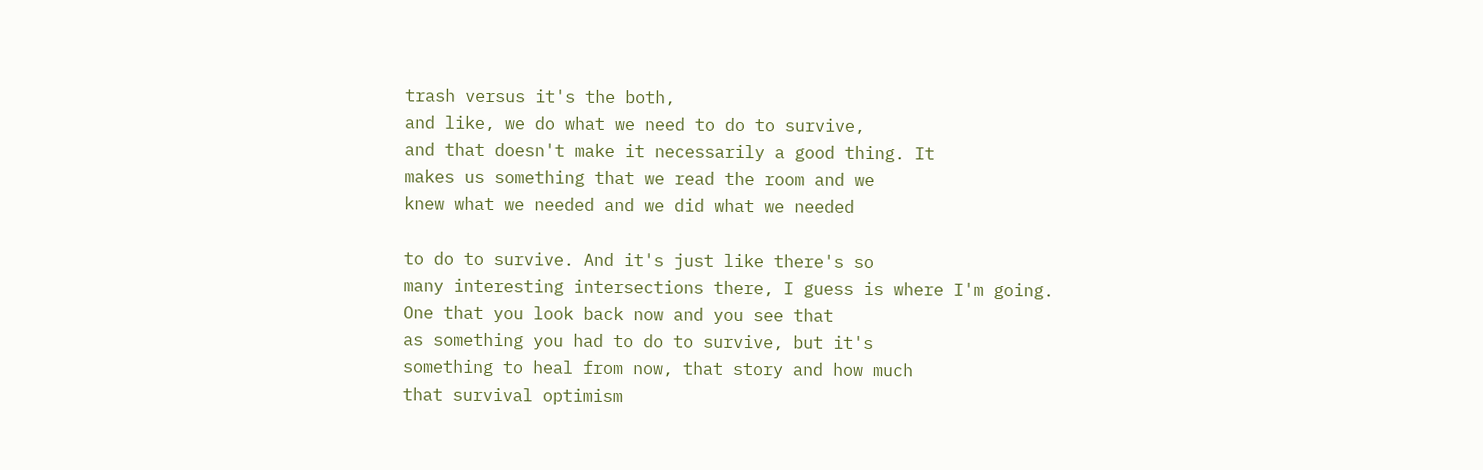trash versus it's the both,
and like, we do what we need to do to survive,
and that doesn't make it necessarily a good thing. It
makes us something that we read the room and we
knew what we needed and we did what we needed

to do to survive. And it's just like there's so
many interesting intersections there, I guess is where I'm going.
One that you look back now and you see that
as something you had to do to survive, but it's
something to heal from now, that story and how much
that survival optimism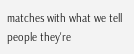matches with what we tell people they're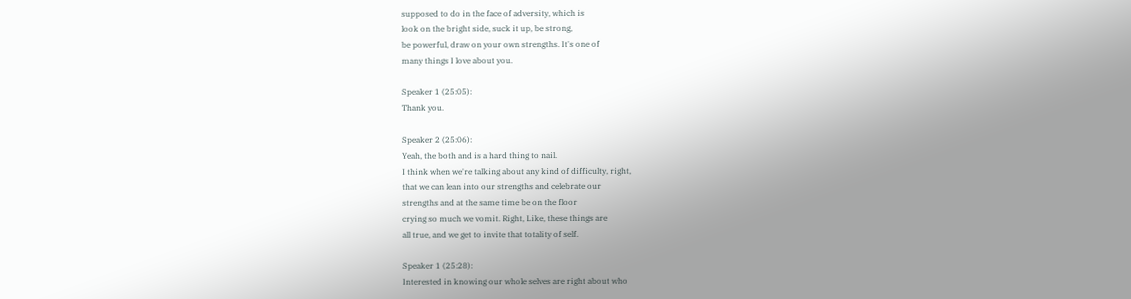supposed to do in the face of adversity, which is
look on the bright side, suck it up, be strong,
be powerful, draw on your own strengths. It's one of
many things I love about you.

Speaker 1 (25:05):
Thank you.

Speaker 2 (25:06):
Yeah, the both and is a hard thing to nail.
I think when we're talking about any kind of difficulty, right,
that we can lean into our strengths and celebrate our
strengths and at the same time be on the floor
crying so much we vomit. Right, Like, these things are
all true, and we get to invite that totality of self.

Speaker 1 (25:28):
Interested in knowing our whole selves are right about who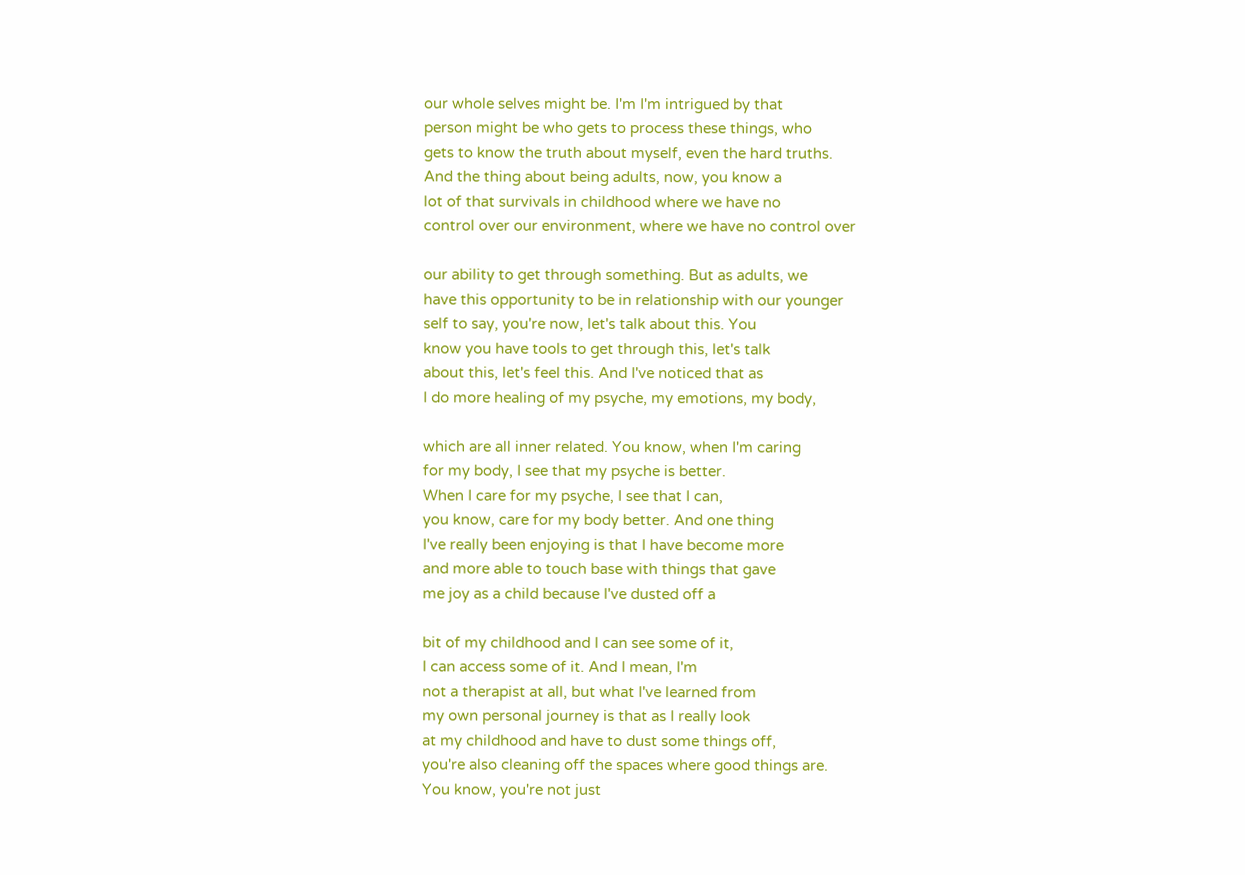our whole selves might be. I'm I'm intrigued by that
person might be who gets to process these things, who
gets to know the truth about myself, even the hard truths.
And the thing about being adults, now, you know a
lot of that survivals in childhood where we have no
control over our environment, where we have no control over

our ability to get through something. But as adults, we
have this opportunity to be in relationship with our younger
self to say, you're now, let's talk about this. You
know you have tools to get through this, let's talk
about this, let's feel this. And I've noticed that as
I do more healing of my psyche, my emotions, my body,

which are all inner related. You know, when I'm caring
for my body, I see that my psyche is better.
When I care for my psyche, I see that I can,
you know, care for my body better. And one thing
I've really been enjoying is that I have become more
and more able to touch base with things that gave
me joy as a child because I've dusted off a

bit of my childhood and I can see some of it,
I can access some of it. And I mean, I'm
not a therapist at all, but what I've learned from
my own personal journey is that as I really look
at my childhood and have to dust some things off,
you're also cleaning off the spaces where good things are.
You know, you're not just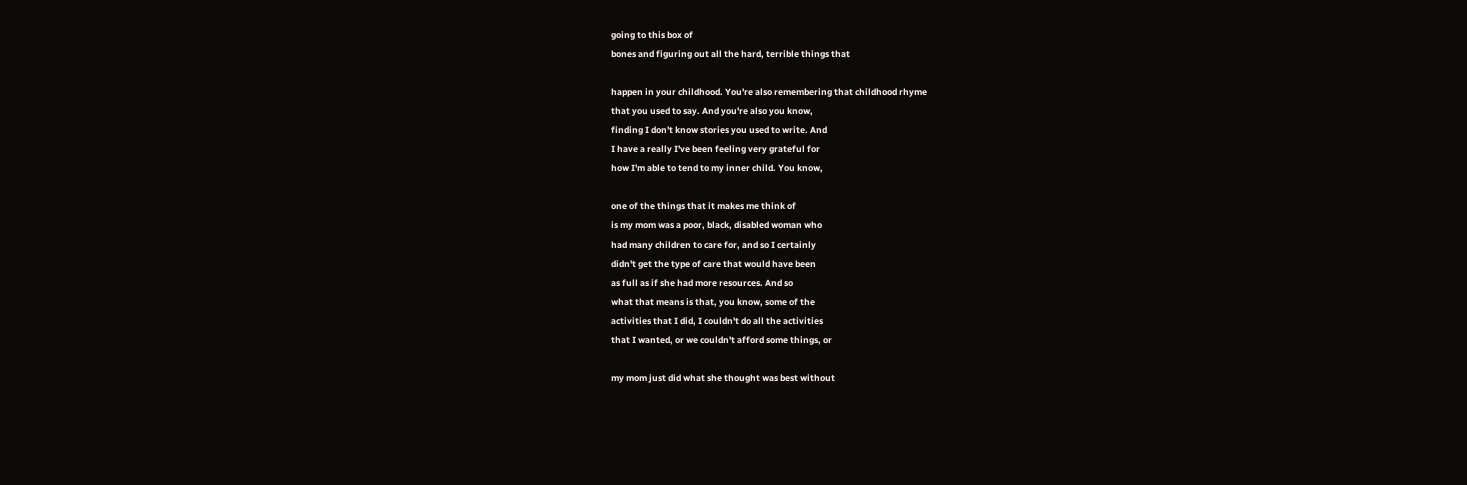going to this box of
bones and figuring out all the hard, terrible things that

happen in your childhood. You're also remembering that childhood rhyme
that you used to say. And you're also you know,
finding I don't know stories you used to write. And
I have a really I've been feeling very grateful for
how I'm able to tend to my inner child. You know,

one of the things that it makes me think of
is my mom was a poor, black, disabled woman who
had many children to care for, and so I certainly
didn't get the type of care that would have been
as full as if she had more resources. And so
what that means is that, you know, some of the
activities that I did, I couldn't do all the activities
that I wanted, or we couldn't afford some things, or

my mom just did what she thought was best without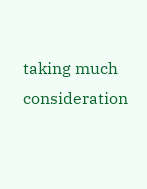taking much consideration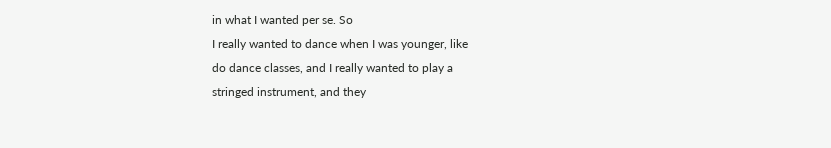in what I wanted per se. So
I really wanted to dance when I was younger, like
do dance classes, and I really wanted to play a
stringed instrument, and they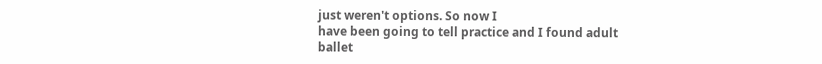just weren't options. So now I
have been going to tell practice and I found adult
ballet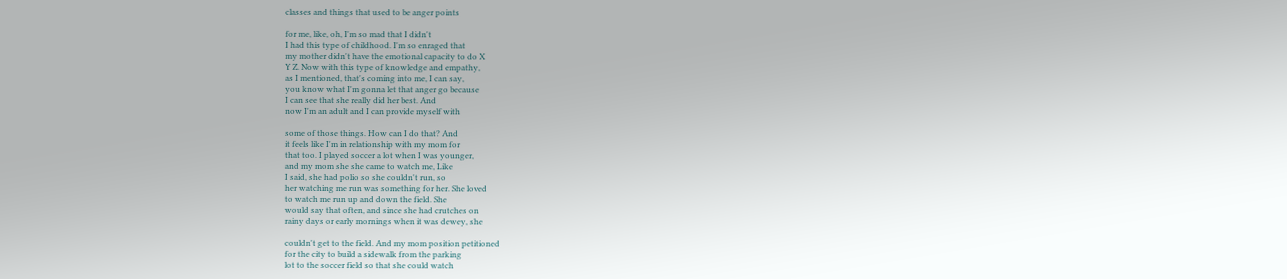classes and things that used to be anger points

for me, like, oh, I'm so mad that I didn't
I had this type of childhood. I'm so enraged that
my mother didn't have the emotional capacity to do X
Y Z. Now with this type of knowledge and empathy,
as I mentioned, that's coming into me, I can say,
you know what I'm gonna let that anger go because
I can see that she really did her best. And
now I'm an adult and I can provide myself with

some of those things. How can I do that? And
it feels like I'm in relationship with my mom for
that too. I played soccer a lot when I was younger,
and my mom she she came to watch me, Like
I said, she had polio so she couldn't run, so
her watching me run was something for her. She loved
to watch me run up and down the field. She
would say that often, and since she had crutches on
rainy days or early mornings when it was dewey, she

couldn't get to the field. And my mom position petitioned
for the city to build a sidewalk from the parking
lot to the soccer field so that she could watch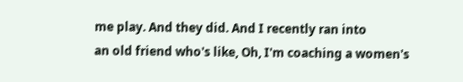me play. And they did. And I recently ran into
an old friend who's like, Oh, I'm coaching a women's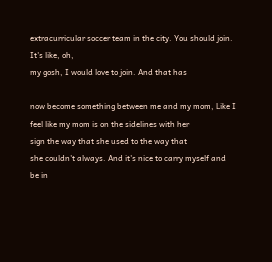extracurricular soccer team in the city. You should join. It's like, oh,
my gosh, I would love to join. And that has

now become something between me and my mom, Like I
feel like my mom is on the sidelines with her
sign the way that she used to the way that
she couldn't always. And it's nice to carry myself and
be in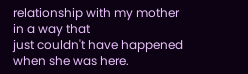relationship with my mother in a way that
just couldn't have happened when she was here.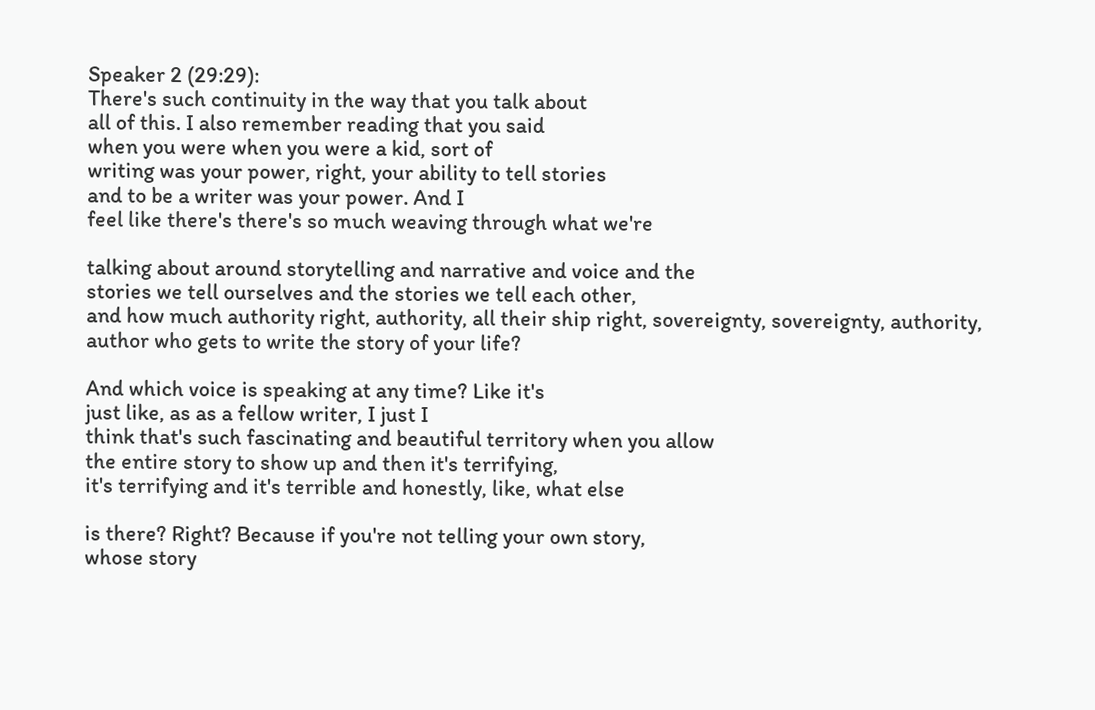Speaker 2 (29:29):
There's such continuity in the way that you talk about
all of this. I also remember reading that you said
when you were when you were a kid, sort of
writing was your power, right, your ability to tell stories
and to be a writer was your power. And I
feel like there's there's so much weaving through what we're

talking about around storytelling and narrative and voice and the
stories we tell ourselves and the stories we tell each other,
and how much authority right, authority, all their ship right, sovereignty, sovereignty, authority,
author who gets to write the story of your life?

And which voice is speaking at any time? Like it's
just like, as as a fellow writer, I just I
think that's such fascinating and beautiful territory when you allow
the entire story to show up and then it's terrifying,
it's terrifying and it's terrible and honestly, like, what else

is there? Right? Because if you're not telling your own story,
whose story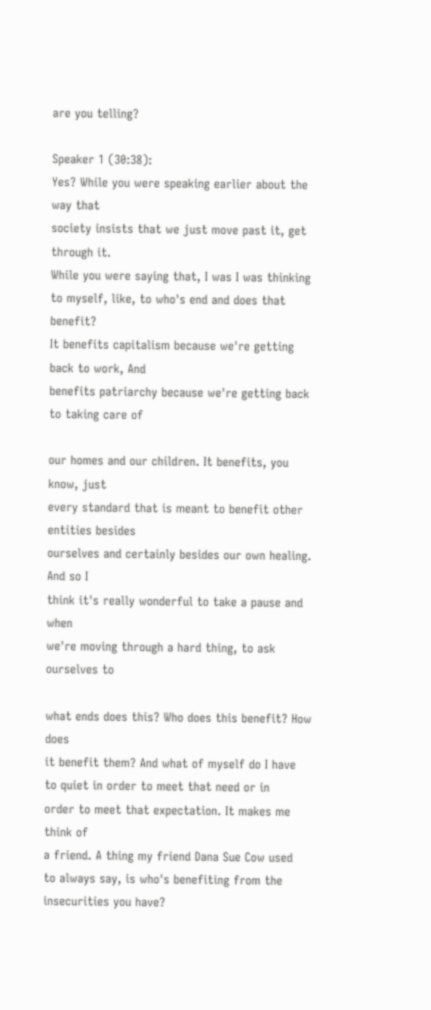are you telling?

Speaker 1 (30:38):
Yes? While you were speaking earlier about the way that
society insists that we just move past it, get through it.
While you were saying that, I was I was thinking
to myself, like, to who's end and does that benefit?
It benefits capitalism because we're getting back to work, And
benefits patriarchy because we're getting back to taking care of

our homes and our children. It benefits, you know, just
every standard that is meant to benefit other entities besides
ourselves and certainly besides our own healing. And so I
think it's really wonderful to take a pause and when
we're moving through a hard thing, to ask ourselves to

what ends does this? Who does this benefit? How does
it benefit them? And what of myself do I have
to quiet in order to meet that need or in
order to meet that expectation. It makes me think of
a friend. A thing my friend Dana Sue Cow used
to always say, is who's benefiting from the insecurities you have?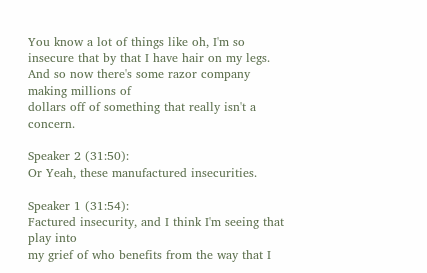You know a lot of things like oh, I'm so
insecure that by that I have hair on my legs.
And so now there's some razor company making millions of
dollars off of something that really isn't a concern.

Speaker 2 (31:50):
Or Yeah, these manufactured insecurities.

Speaker 1 (31:54):
Factured insecurity, and I think I'm seeing that play into
my grief of who benefits from the way that I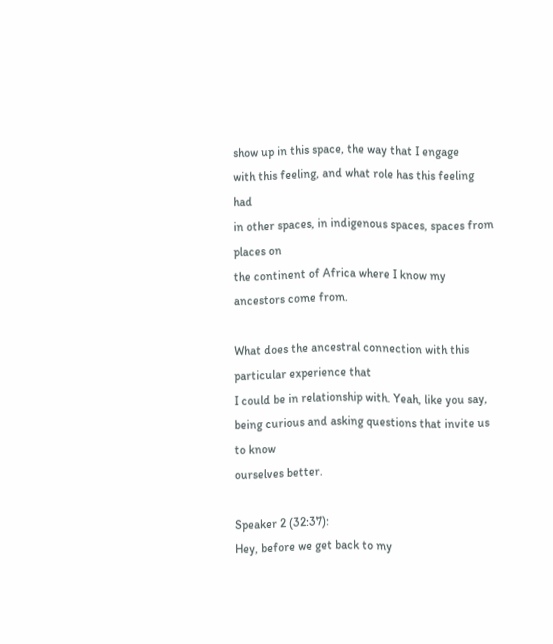show up in this space, the way that I engage
with this feeling, and what role has this feeling had
in other spaces, in indigenous spaces, spaces from places on
the continent of Africa where I know my ancestors come from.

What does the ancestral connection with this particular experience that
I could be in relationship with. Yeah, like you say,
being curious and asking questions that invite us to know
ourselves better.

Speaker 2 (32:37):
Hey, before we get back to my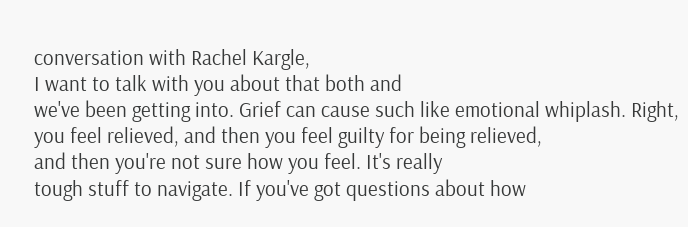conversation with Rachel Kargle,
I want to talk with you about that both and
we've been getting into. Grief can cause such like emotional whiplash. Right,
you feel relieved, and then you feel guilty for being relieved,
and then you're not sure how you feel. It's really
tough stuff to navigate. If you've got questions about how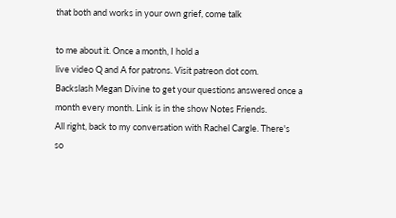that both and works in your own grief, come talk

to me about it. Once a month, I hold a
live video Q and A for patrons. Visit patreon dot com.
Backslash Megan Divine to get your questions answered once a
month every month. Link is in the show Notes Friends.
All right, back to my conversation with Rachel Cargle. There's
so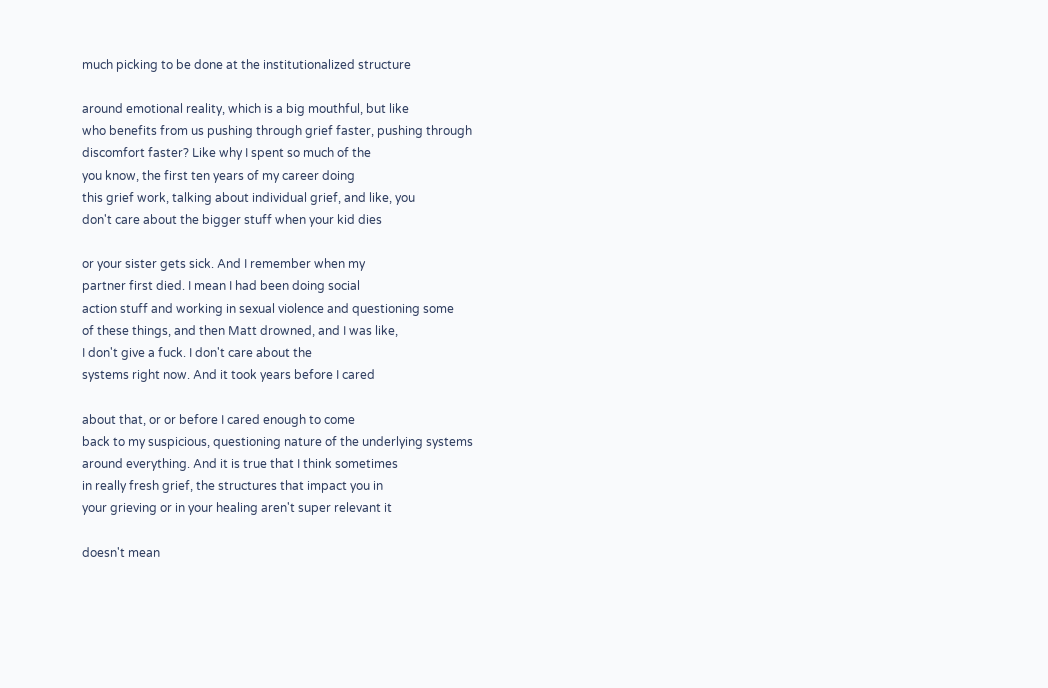much picking to be done at the institutionalized structure

around emotional reality, which is a big mouthful, but like
who benefits from us pushing through grief faster, pushing through
discomfort faster? Like why I spent so much of the
you know, the first ten years of my career doing
this grief work, talking about individual grief, and like, you
don't care about the bigger stuff when your kid dies

or your sister gets sick. And I remember when my
partner first died. I mean I had been doing social
action stuff and working in sexual violence and questioning some
of these things, and then Matt drowned, and I was like,
I don't give a fuck. I don't care about the
systems right now. And it took years before I cared

about that, or or before I cared enough to come
back to my suspicious, questioning nature of the underlying systems
around everything. And it is true that I think sometimes
in really fresh grief, the structures that impact you in
your grieving or in your healing aren't super relevant it

doesn't mean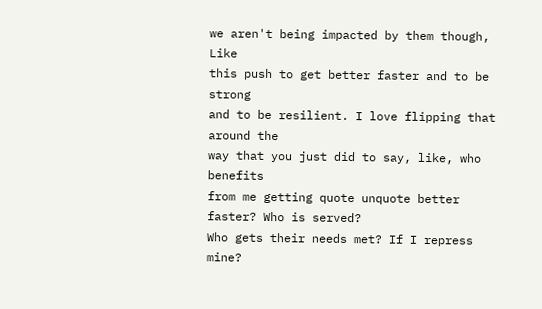we aren't being impacted by them though, Like
this push to get better faster and to be strong
and to be resilient. I love flipping that around the
way that you just did to say, like, who benefits
from me getting quote unquote better faster? Who is served?
Who gets their needs met? If I repress mine?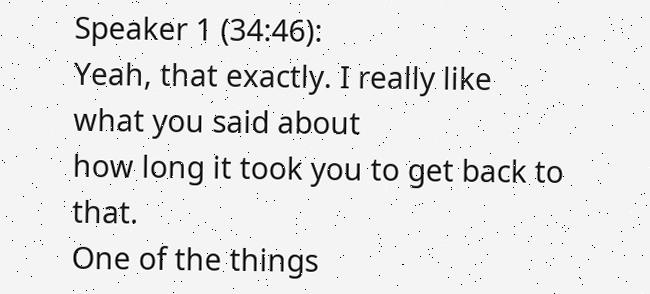Speaker 1 (34:46):
Yeah, that exactly. I really like what you said about
how long it took you to get back to that.
One of the things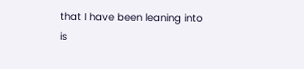that I have been leaning into
is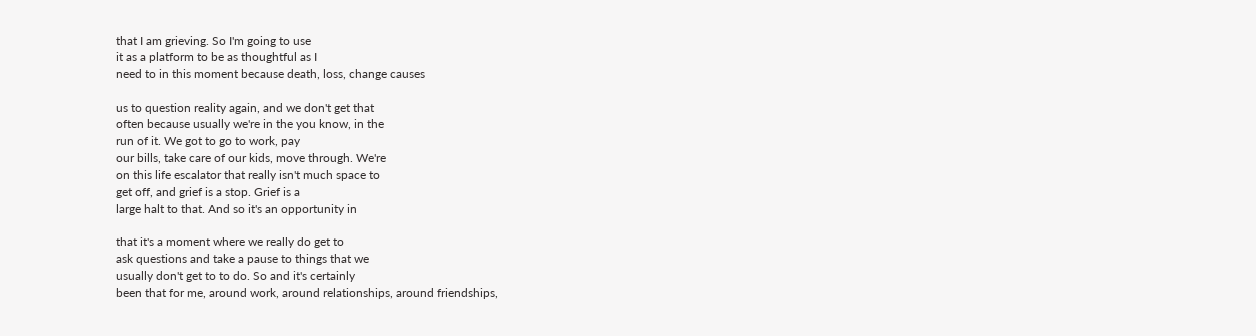that I am grieving. So I'm going to use
it as a platform to be as thoughtful as I
need to in this moment because death, loss, change causes

us to question reality again, and we don't get that
often because usually we're in the you know, in the
run of it. We got to go to work, pay
our bills, take care of our kids, move through. We're
on this life escalator that really isn't much space to
get off, and grief is a stop. Grief is a
large halt to that. And so it's an opportunity in

that it's a moment where we really do get to
ask questions and take a pause to things that we
usually don't get to to do. So and it's certainly
been that for me, around work, around relationships, around friendships,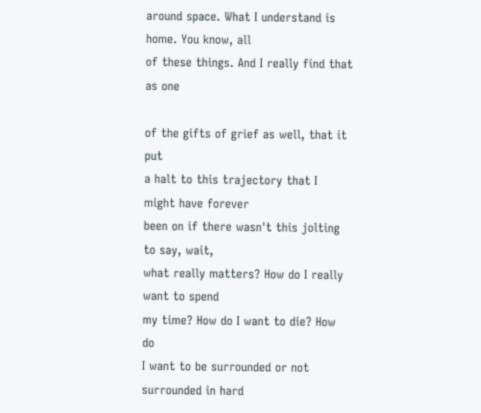around space. What I understand is home. You know, all
of these things. And I really find that as one

of the gifts of grief as well, that it put
a halt to this trajectory that I might have forever
been on if there wasn't this jolting to say, wait,
what really matters? How do I really want to spend
my time? How do I want to die? How do
I want to be surrounded or not surrounded in hard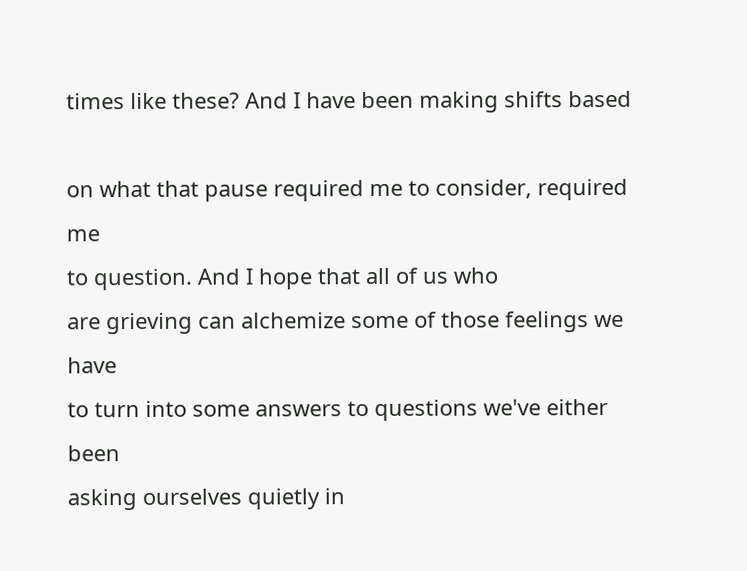times like these? And I have been making shifts based

on what that pause required me to consider, required me
to question. And I hope that all of us who
are grieving can alchemize some of those feelings we have
to turn into some answers to questions we've either been
asking ourselves quietly in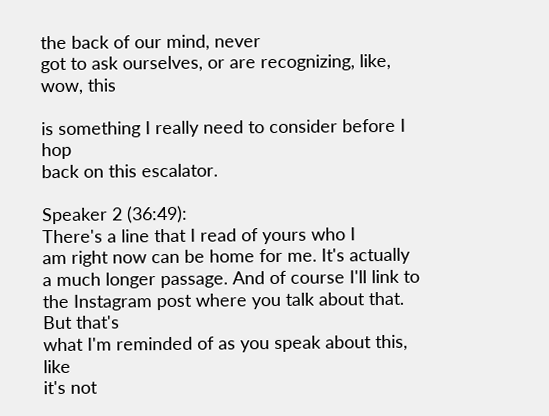the back of our mind, never
got to ask ourselves, or are recognizing, like, wow, this

is something I really need to consider before I hop
back on this escalator.

Speaker 2 (36:49):
There's a line that I read of yours who I
am right now can be home for me. It's actually
a much longer passage. And of course I'll link to
the Instagram post where you talk about that. But that's
what I'm reminded of as you speak about this, like
it's not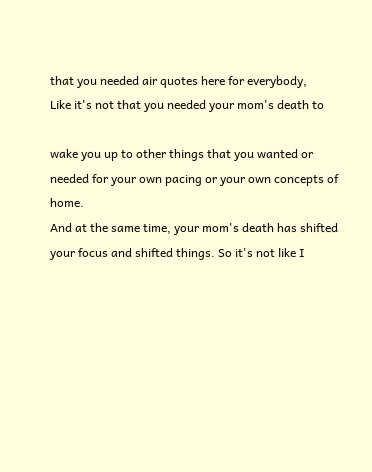that you needed air quotes here for everybody,
Like it's not that you needed your mom's death to

wake you up to other things that you wanted or
needed for your own pacing or your own concepts of home.
And at the same time, your mom's death has shifted
your focus and shifted things. So it's not like I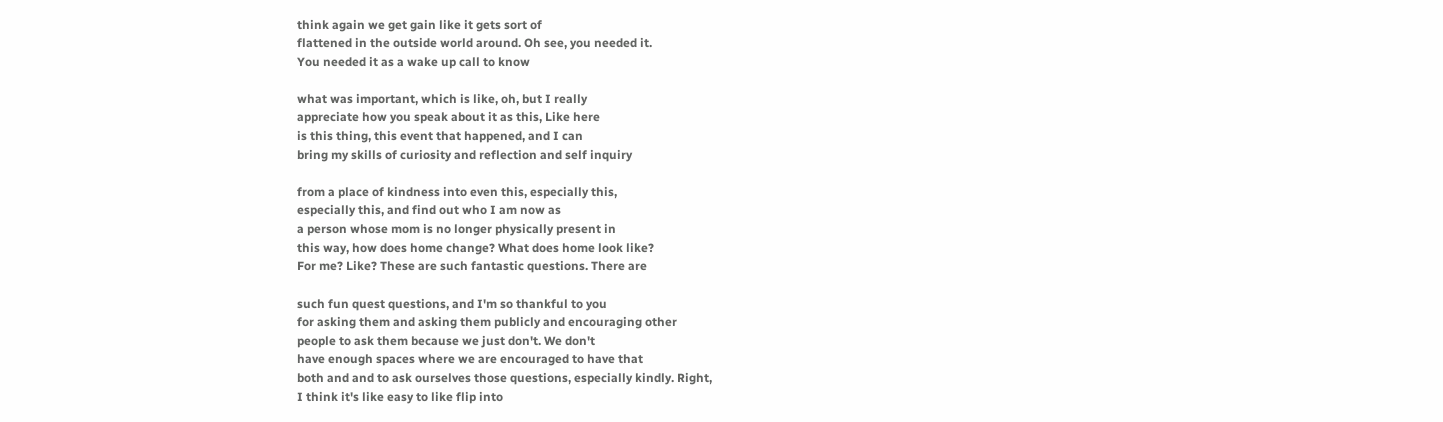think again we get gain like it gets sort of
flattened in the outside world around. Oh see, you needed it.
You needed it as a wake up call to know

what was important, which is like, oh, but I really
appreciate how you speak about it as this, Like here
is this thing, this event that happened, and I can
bring my skills of curiosity and reflection and self inquiry

from a place of kindness into even this, especially this,
especially this, and find out who I am now as
a person whose mom is no longer physically present in
this way, how does home change? What does home look like?
For me? Like? These are such fantastic questions. There are

such fun quest questions, and I'm so thankful to you
for asking them and asking them publicly and encouraging other
people to ask them because we just don't. We don't
have enough spaces where we are encouraged to have that
both and and to ask ourselves those questions, especially kindly. Right,
I think it's like easy to like flip into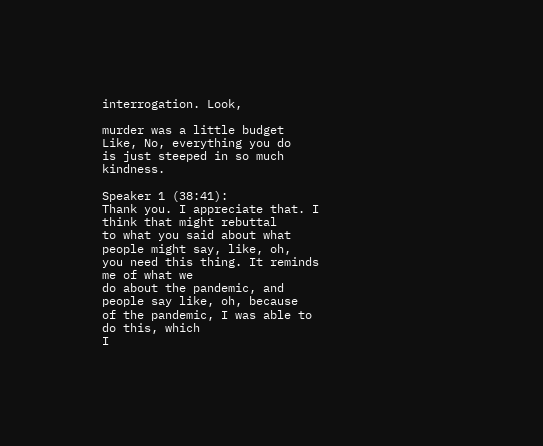interrogation. Look,

murder was a little budget Like, No, everything you do
is just steeped in so much kindness.

Speaker 1 (38:41):
Thank you. I appreciate that. I think that might rebuttal
to what you said about what people might say, like, oh,
you need this thing. It reminds me of what we
do about the pandemic, and people say like, oh, because
of the pandemic, I was able to do this, which
I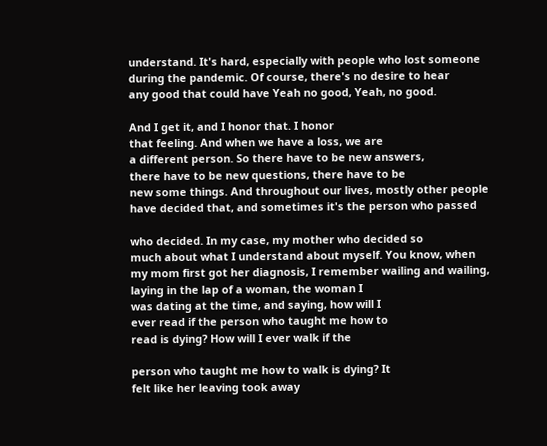understand. It's hard, especially with people who lost someone
during the pandemic. Of course, there's no desire to hear
any good that could have Yeah no good, Yeah, no good.

And I get it, and I honor that. I honor
that feeling. And when we have a loss, we are
a different person. So there have to be new answers,
there have to be new questions, there have to be
new some things. And throughout our lives, mostly other people
have decided that, and sometimes it's the person who passed

who decided. In my case, my mother who decided so
much about what I understand about myself. You know, when
my mom first got her diagnosis, I remember wailing and wailing,
laying in the lap of a woman, the woman I
was dating at the time, and saying, how will I
ever read if the person who taught me how to
read is dying? How will I ever walk if the

person who taught me how to walk is dying? It
felt like her leaving took away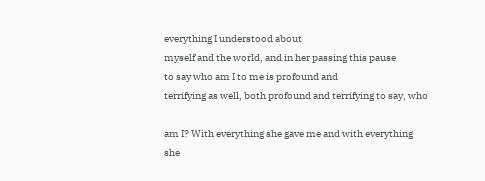everything I understood about
myself and the world, and in her passing this pause
to say who am I to me is profound and
terrifying as well, both profound and terrifying to say, who

am I? With everything she gave me and with everything
she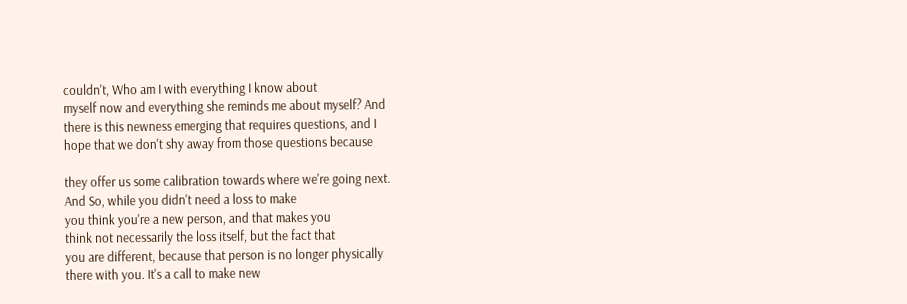couldn't, Who am I with everything I know about
myself now and everything she reminds me about myself? And
there is this newness emerging that requires questions, and I
hope that we don't shy away from those questions because

they offer us some calibration towards where we're going next.
And So, while you didn't need a loss to make
you think you're a new person, and that makes you
think not necessarily the loss itself, but the fact that
you are different, because that person is no longer physically
there with you. It's a call to make new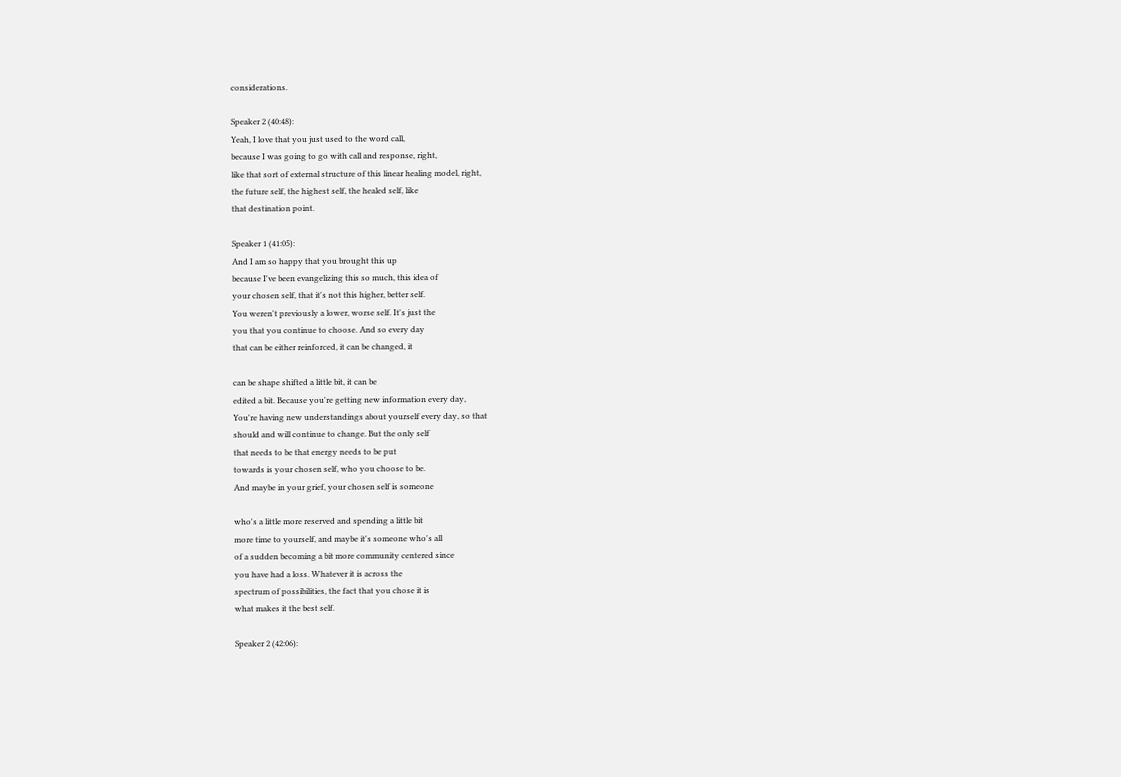considerations.

Speaker 2 (40:48):
Yeah, I love that you just used to the word call,
because I was going to go with call and response, right,
like that sort of external structure of this linear healing model, right,
the future self, the highest self, the healed self, like
that destination point.

Speaker 1 (41:05):
And I am so happy that you brought this up
because I've been evangelizing this so much, this idea of
your chosen self, that it's not this higher, better self.
You weren't previously a lower, worse self. It's just the
you that you continue to choose. And so every day
that can be either reinforced, it can be changed, it

can be shape shifted a little bit, it can be
edited a bit. Because you're getting new information every day,
You're having new understandings about yourself every day, so that
should and will continue to change. But the only self
that needs to be that energy needs to be put
towards is your chosen self, who you choose to be.
And maybe in your grief, your chosen self is someone

who's a little more reserved and spending a little bit
more time to yourself, and maybe it's someone who's all
of a sudden becoming a bit more community centered since
you have had a loss. Whatever it is across the
spectrum of possibilities, the fact that you chose it is
what makes it the best self.

Speaker 2 (42:06):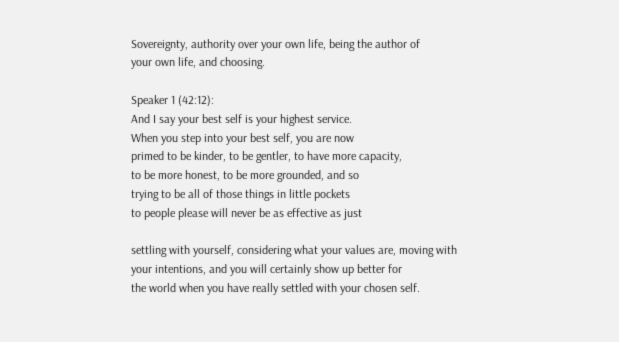Sovereignty, authority over your own life, being the author of
your own life, and choosing.

Speaker 1 (42:12):
And I say your best self is your highest service.
When you step into your best self, you are now
primed to be kinder, to be gentler, to have more capacity,
to be more honest, to be more grounded, and so
trying to be all of those things in little pockets
to people please will never be as effective as just

settling with yourself, considering what your values are, moving with
your intentions, and you will certainly show up better for
the world when you have really settled with your chosen self.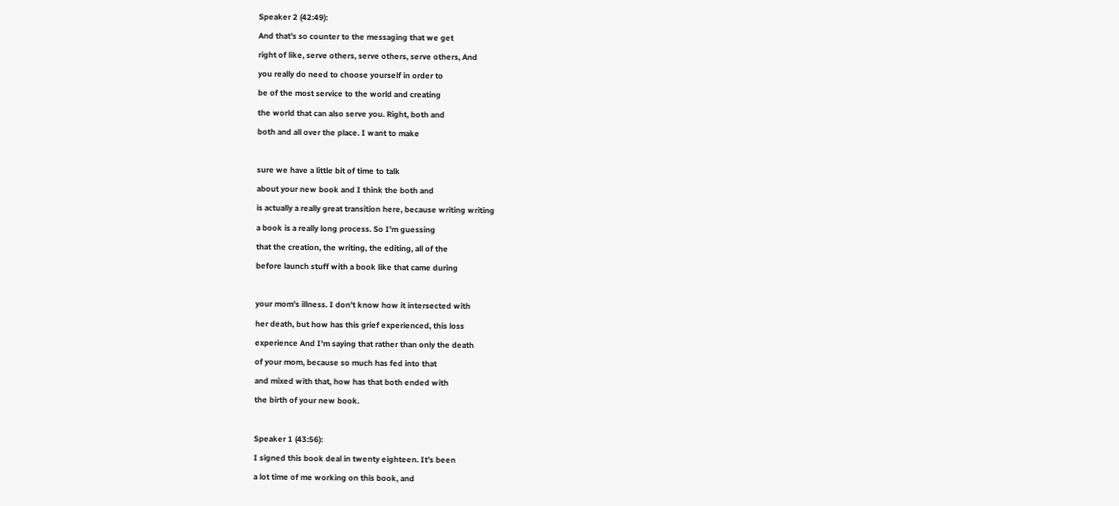Speaker 2 (42:49):
And that's so counter to the messaging that we get
right of like, serve others, serve others, serve others, And
you really do need to choose yourself in order to
be of the most service to the world and creating
the world that can also serve you. Right, both and
both and all over the place. I want to make

sure we have a little bit of time to talk
about your new book and I think the both and
is actually a really great transition here, because writing writing
a book is a really long process. So I'm guessing
that the creation, the writing, the editing, all of the
before launch stuff with a book like that came during

your mom's illness. I don't know how it intersected with
her death, but how has this grief experienced, this loss
experience And I'm saying that rather than only the death
of your mom, because so much has fed into that
and mixed with that, how has that both ended with
the birth of your new book.

Speaker 1 (43:56):
I signed this book deal in twenty eighteen. It's been
a lot time of me working on this book, and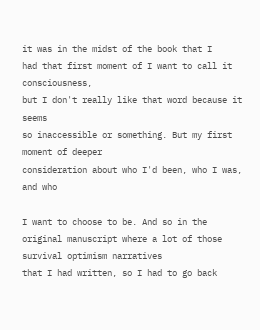it was in the midst of the book that I
had that first moment of I want to call it consciousness,
but I don't really like that word because it seems
so inaccessible or something. But my first moment of deeper
consideration about who I'd been, who I was, and who

I want to choose to be. And so in the
original manuscript where a lot of those survival optimism narratives
that I had written, so I had to go back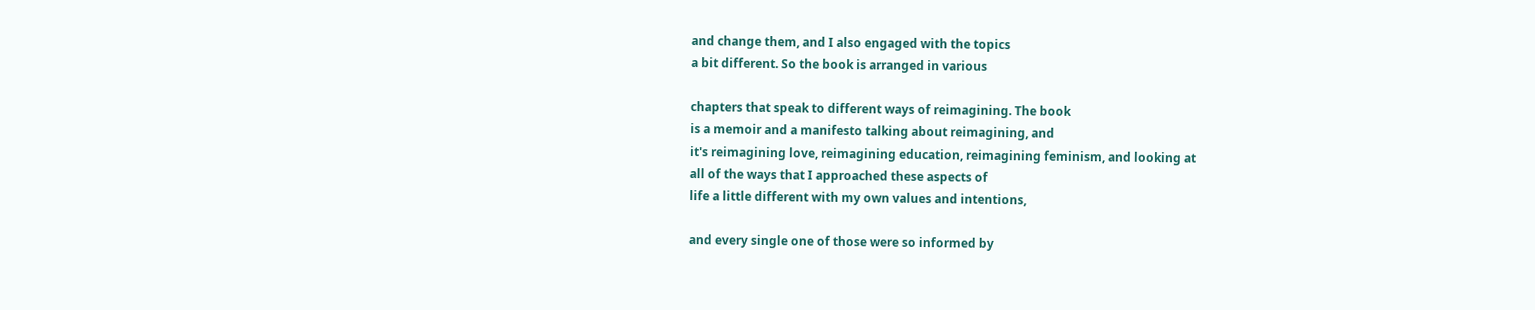and change them, and I also engaged with the topics
a bit different. So the book is arranged in various

chapters that speak to different ways of reimagining. The book
is a memoir and a manifesto talking about reimagining, and
it's reimagining love, reimagining education, reimagining feminism, and looking at
all of the ways that I approached these aspects of
life a little different with my own values and intentions,

and every single one of those were so informed by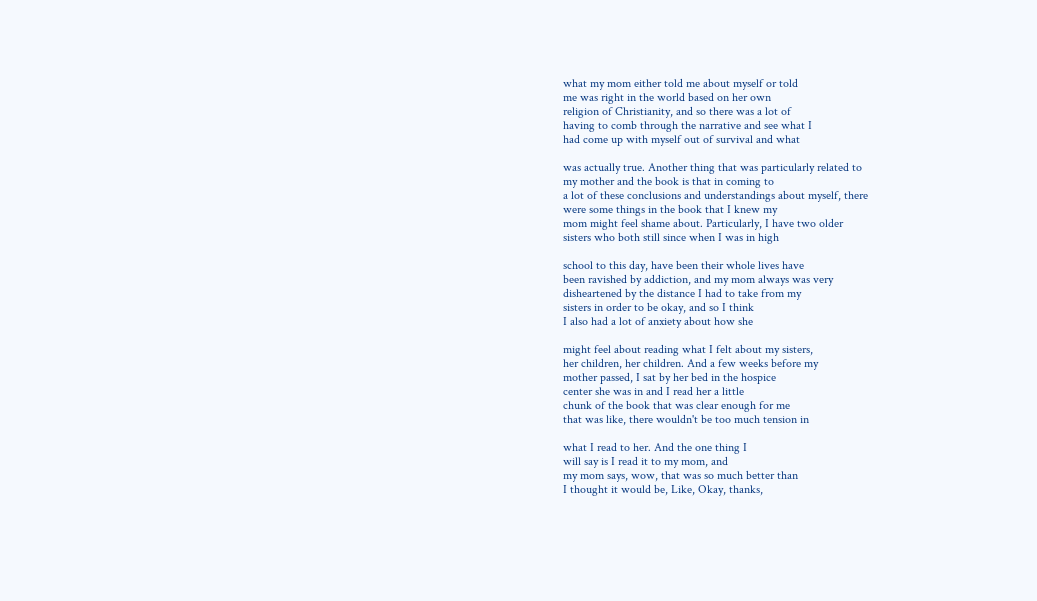what my mom either told me about myself or told
me was right in the world based on her own
religion of Christianity, and so there was a lot of
having to comb through the narrative and see what I
had come up with myself out of survival and what

was actually true. Another thing that was particularly related to
my mother and the book is that in coming to
a lot of these conclusions and understandings about myself, there
were some things in the book that I knew my
mom might feel shame about. Particularly, I have two older
sisters who both still since when I was in high

school to this day, have been their whole lives have
been ravished by addiction, and my mom always was very
disheartened by the distance I had to take from my
sisters in order to be okay, and so I think
I also had a lot of anxiety about how she

might feel about reading what I felt about my sisters,
her children, her children. And a few weeks before my
mother passed, I sat by her bed in the hospice
center she was in and I read her a little
chunk of the book that was clear enough for me
that was like, there wouldn't be too much tension in

what I read to her. And the one thing I
will say is I read it to my mom, and
my mom says, wow, that was so much better than
I thought it would be, Like, Okay, thanks,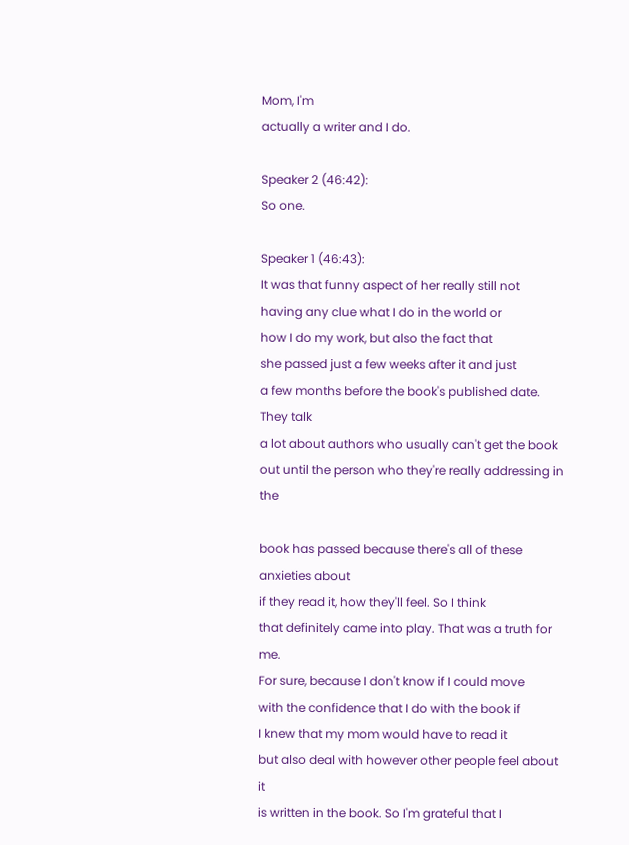Mom, I'm
actually a writer and I do.

Speaker 2 (46:42):
So one.

Speaker 1 (46:43):
It was that funny aspect of her really still not
having any clue what I do in the world or
how I do my work, but also the fact that
she passed just a few weeks after it and just
a few months before the book's published date. They talk
a lot about authors who usually can't get the book
out until the person who they're really addressing in the

book has passed because there's all of these anxieties about
if they read it, how they'll feel. So I think
that definitely came into play. That was a truth for me.
For sure, because I don't know if I could move
with the confidence that I do with the book if
I knew that my mom would have to read it
but also deal with however other people feel about it
is written in the book. So I'm grateful that I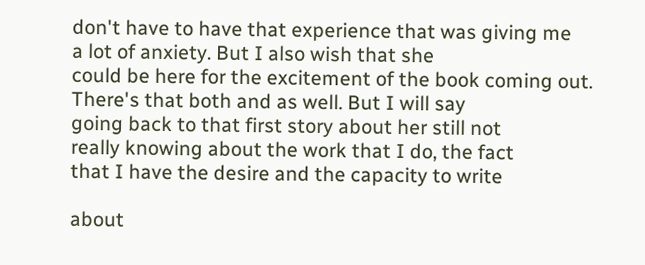don't have to have that experience that was giving me
a lot of anxiety. But I also wish that she
could be here for the excitement of the book coming out.
There's that both and as well. But I will say
going back to that first story about her still not
really knowing about the work that I do, the fact
that I have the desire and the capacity to write

about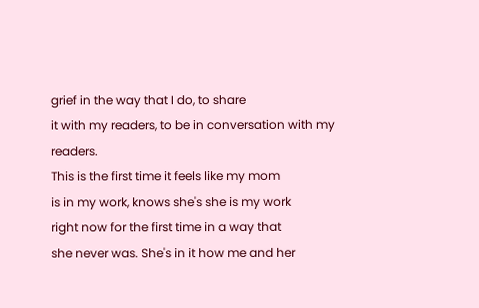grief in the way that I do, to share
it with my readers, to be in conversation with my readers.
This is the first time it feels like my mom
is in my work, knows she's she is my work
right now for the first time in a way that
she never was. She's in it how me and her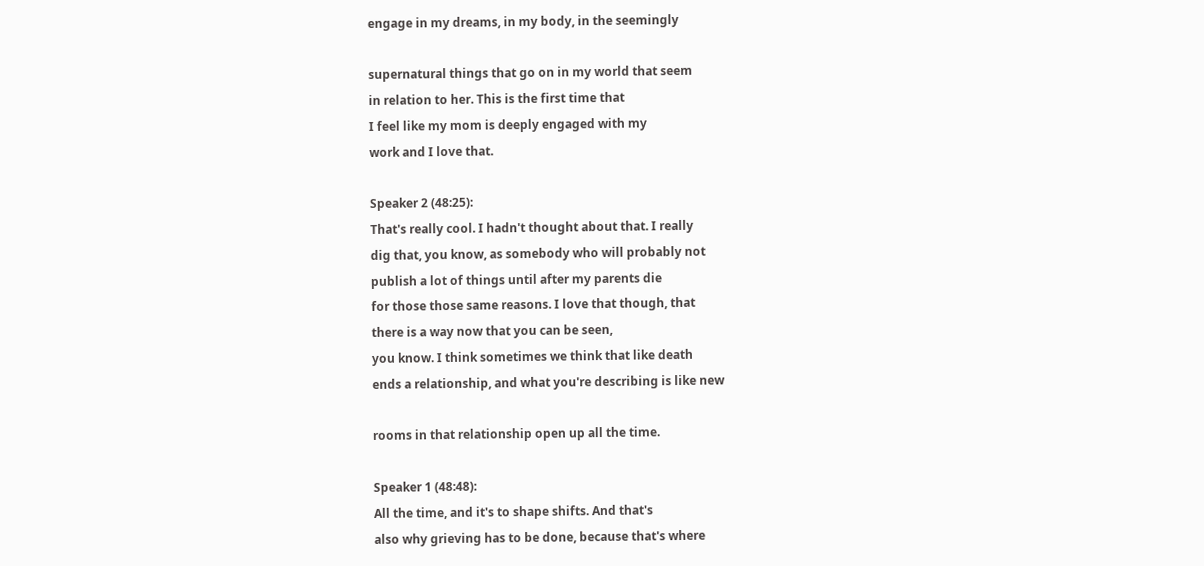engage in my dreams, in my body, in the seemingly

supernatural things that go on in my world that seem
in relation to her. This is the first time that
I feel like my mom is deeply engaged with my
work and I love that.

Speaker 2 (48:25):
That's really cool. I hadn't thought about that. I really
dig that, you know, as somebody who will probably not
publish a lot of things until after my parents die
for those those same reasons. I love that though, that
there is a way now that you can be seen,
you know. I think sometimes we think that like death
ends a relationship, and what you're describing is like new

rooms in that relationship open up all the time.

Speaker 1 (48:48):
All the time, and it's to shape shifts. And that's
also why grieving has to be done, because that's where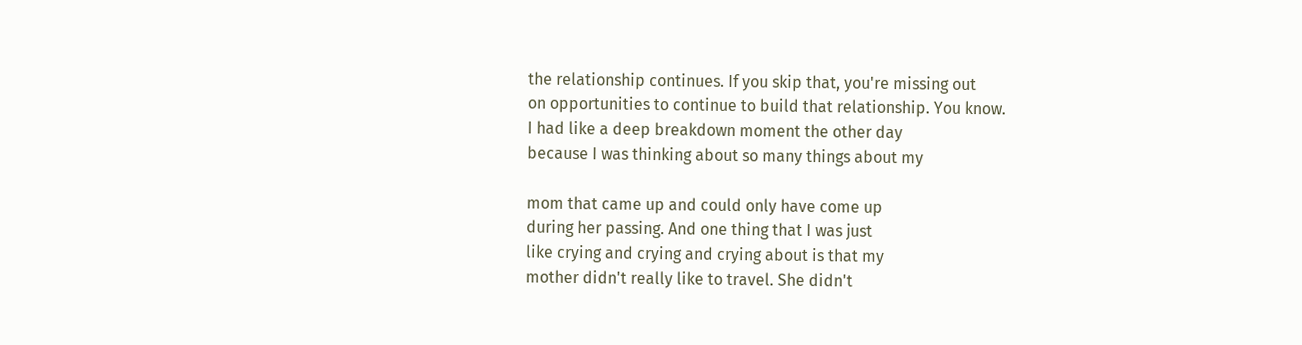the relationship continues. If you skip that, you're missing out
on opportunities to continue to build that relationship. You know.
I had like a deep breakdown moment the other day
because I was thinking about so many things about my

mom that came up and could only have come up
during her passing. And one thing that I was just
like crying and crying and crying about is that my
mother didn't really like to travel. She didn't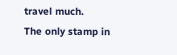travel much.
The only stamp in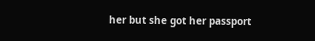her but she got her passport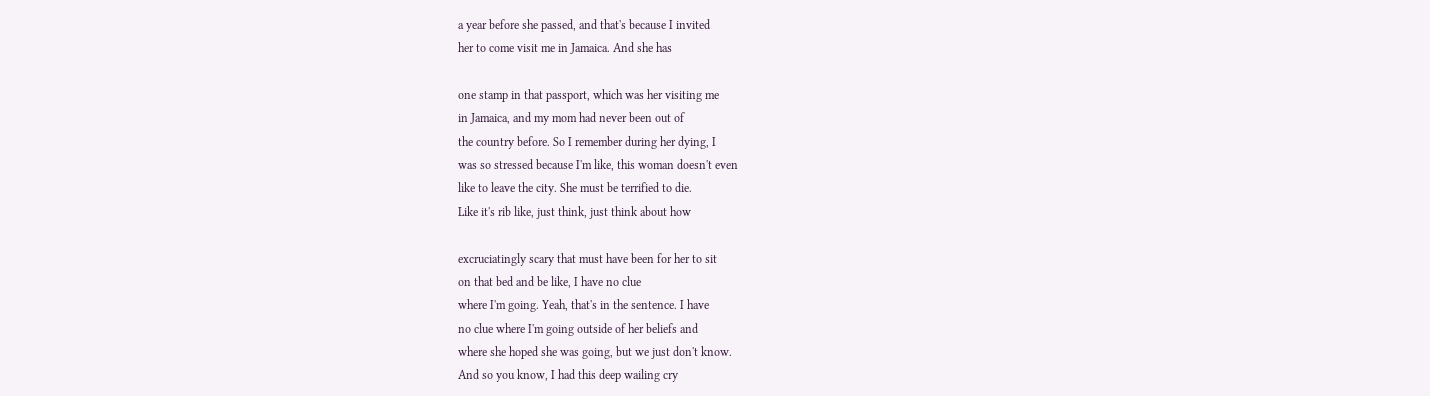a year before she passed, and that's because I invited
her to come visit me in Jamaica. And she has

one stamp in that passport, which was her visiting me
in Jamaica, and my mom had never been out of
the country before. So I remember during her dying, I
was so stressed because I'm like, this woman doesn't even
like to leave the city. She must be terrified to die.
Like it's rib like, just think, just think about how

excruciatingly scary that must have been for her to sit
on that bed and be like, I have no clue
where I'm going. Yeah, that's in the sentence. I have
no clue where I'm going outside of her beliefs and
where she hoped she was going, but we just don't know.
And so you know, I had this deep wailing cry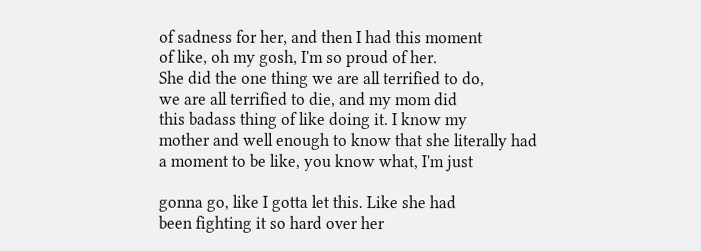of sadness for her, and then I had this moment
of like, oh my gosh, I'm so proud of her.
She did the one thing we are all terrified to do,
we are all terrified to die, and my mom did
this badass thing of like doing it. I know my
mother and well enough to know that she literally had
a moment to be like, you know what, I'm just

gonna go, like I gotta let this. Like she had
been fighting it so hard over her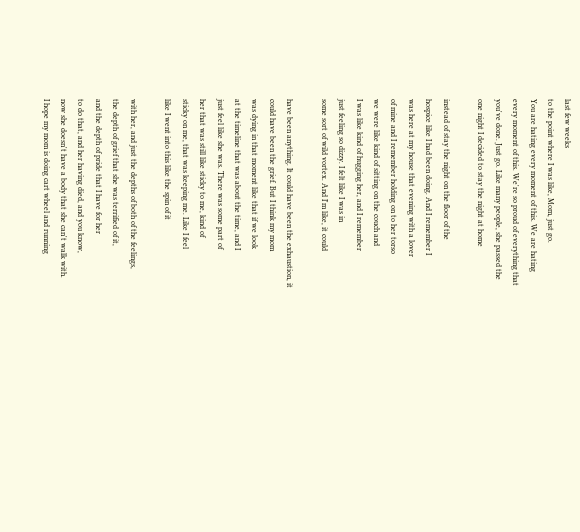last few weeks
to the point where I was like, Mom, just go.
You are hating every moment of this. We are hating
every moment of this. We're so proud of everything that
you've done. Just go. Like many people, she passed the
one night I decided to stay the night at home

instead of stay the night on the floor of the
hospice like I had been doing. And I remember I
was here at my house that evening with a lover
of mine and I remember holding on to her torso
we were like kind of sitting on the couch and
I was like kind of hugging her, and I remember
just feeling so dizzy. I felt like I was in
some sort of wild vortex. And I'm like, it could

have been anything. It could have been the exhaustion, it
could have been the grief. But I think my mom
was dying in that moment like that if we look
at the timeline that was about the time, and I
just feel like she was. There was some part of
her that was still like sticky to me, kind of
sticky on me, that was keeping me. Like I feel
like I went into this like the spin of it

with her, and just the depths of both of the feelings,
the depth of grief that she was terrified of it,
and the depth of pride that I have for her
to do that, and her having died, and you know,
now she doesn't have a body that she can't walk with.
I hope my mom is doing cart wheel and running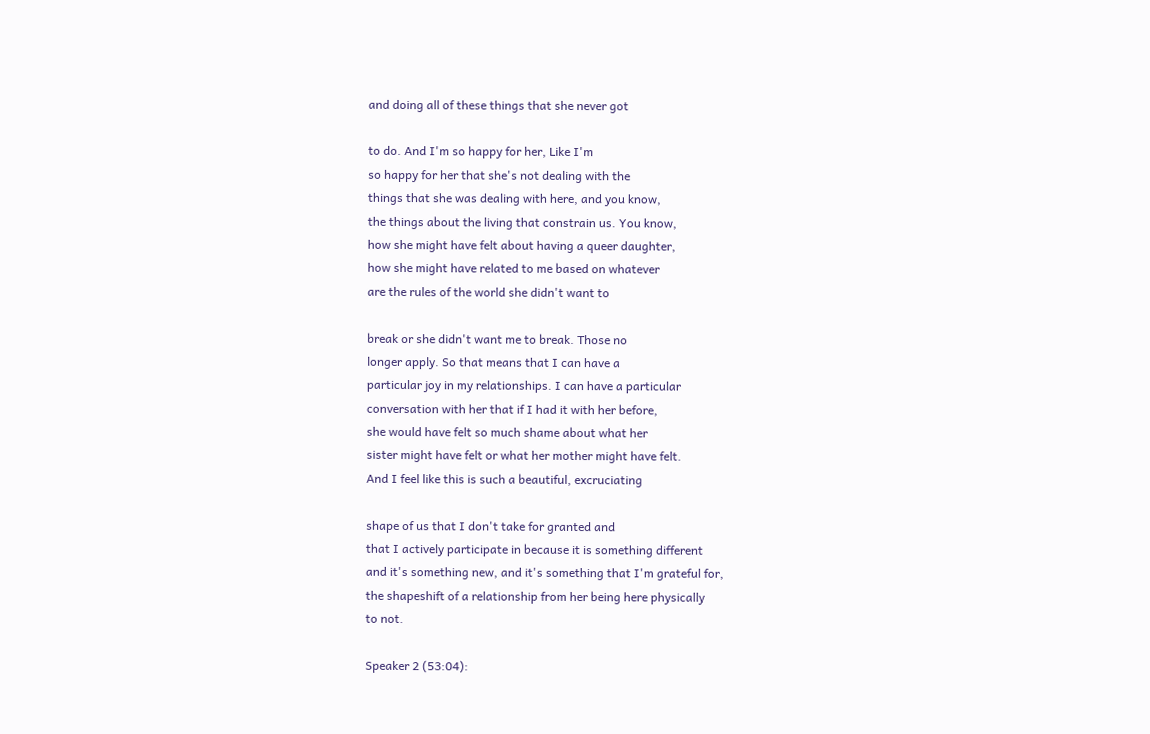and doing all of these things that she never got

to do. And I'm so happy for her, Like I'm
so happy for her that she's not dealing with the
things that she was dealing with here, and you know,
the things about the living that constrain us. You know,
how she might have felt about having a queer daughter,
how she might have related to me based on whatever
are the rules of the world she didn't want to

break or she didn't want me to break. Those no
longer apply. So that means that I can have a
particular joy in my relationships. I can have a particular
conversation with her that if I had it with her before,
she would have felt so much shame about what her
sister might have felt or what her mother might have felt.
And I feel like this is such a beautiful, excruciating

shape of us that I don't take for granted and
that I actively participate in because it is something different
and it's something new, and it's something that I'm grateful for,
the shapeshift of a relationship from her being here physically
to not.

Speaker 2 (53:04):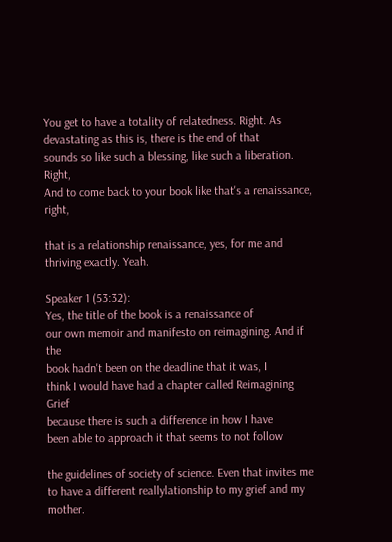You get to have a totality of relatedness. Right. As
devastating as this is, there is the end of that
sounds so like such a blessing, like such a liberation. Right,
And to come back to your book like that's a renaissance, right,

that is a relationship renaissance, yes, for me and thriving exactly. Yeah.

Speaker 1 (53:32):
Yes, the title of the book is a renaissance of
our own memoir and manifesto on reimagining. And if the
book hadn't been on the deadline that it was, I
think I would have had a chapter called Reimagining Grief
because there is such a difference in how I have
been able to approach it that seems to not follow

the guidelines of society of science. Even that invites me
to have a different reallylationship to my grief and my mother.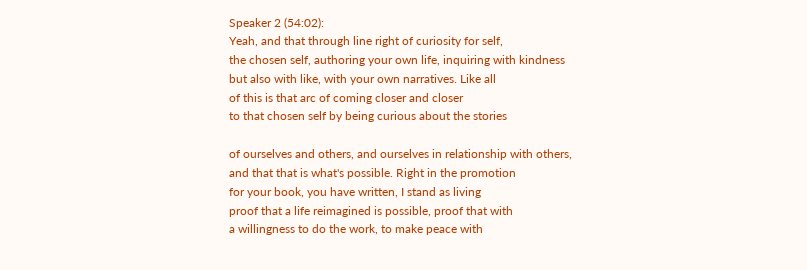Speaker 2 (54:02):
Yeah, and that through line right of curiosity for self,
the chosen self, authoring your own life, inquiring with kindness
but also with like, with your own narratives. Like all
of this is that arc of coming closer and closer
to that chosen self by being curious about the stories

of ourselves and others, and ourselves in relationship with others,
and that that is what's possible. Right in the promotion
for your book, you have written, I stand as living
proof that a life reimagined is possible, proof that with
a willingness to do the work, to make peace with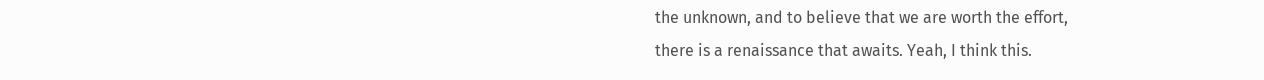the unknown, and to believe that we are worth the effort,
there is a renaissance that awaits. Yeah, I think this.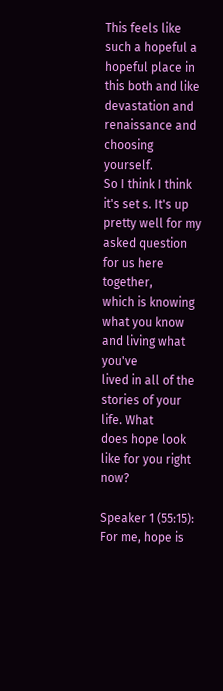This feels like such a hopeful a hopeful place in
this both and like devastation and renaissance and choosing yourself.
So I think I think it's set s. It's up
pretty well for my asked question for us here together,
which is knowing what you know and living what you've
lived in all of the stories of your life. What
does hope look like for you right now?

Speaker 1 (55:15):
For me, hope is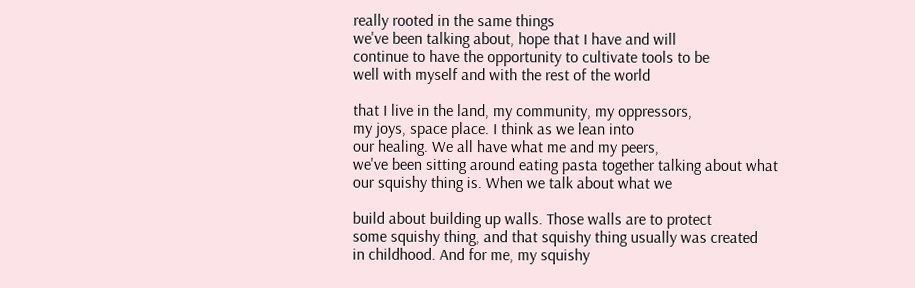really rooted in the same things
we've been talking about, hope that I have and will
continue to have the opportunity to cultivate tools to be
well with myself and with the rest of the world

that I live in the land, my community, my oppressors,
my joys, space place. I think as we lean into
our healing. We all have what me and my peers,
we've been sitting around eating pasta together talking about what
our squishy thing is. When we talk about what we

build about building up walls. Those walls are to protect
some squishy thing, and that squishy thing usually was created
in childhood. And for me, my squishy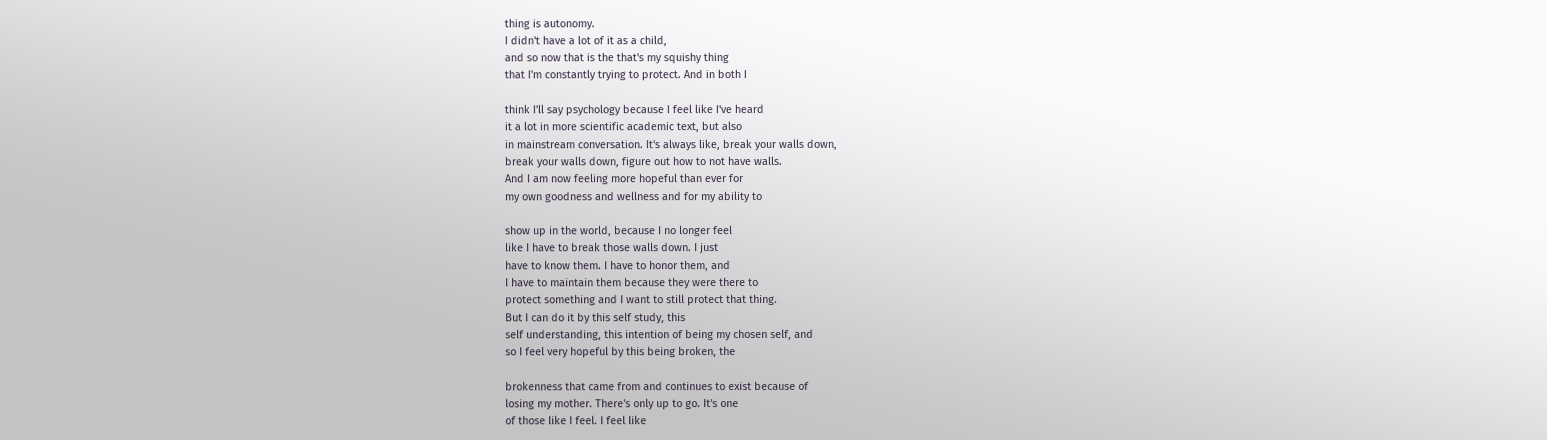thing is autonomy.
I didn't have a lot of it as a child,
and so now that is the that's my squishy thing
that I'm constantly trying to protect. And in both I

think I'll say psychology because I feel like I've heard
it a lot in more scientific academic text, but also
in mainstream conversation. It's always like, break your walls down,
break your walls down, figure out how to not have walls.
And I am now feeling more hopeful than ever for
my own goodness and wellness and for my ability to

show up in the world, because I no longer feel
like I have to break those walls down. I just
have to know them. I have to honor them, and
I have to maintain them because they were there to
protect something and I want to still protect that thing.
But I can do it by this self study, this
self understanding, this intention of being my chosen self, and
so I feel very hopeful by this being broken, the

brokenness that came from and continues to exist because of
losing my mother. There's only up to go. It's one
of those like I feel. I feel like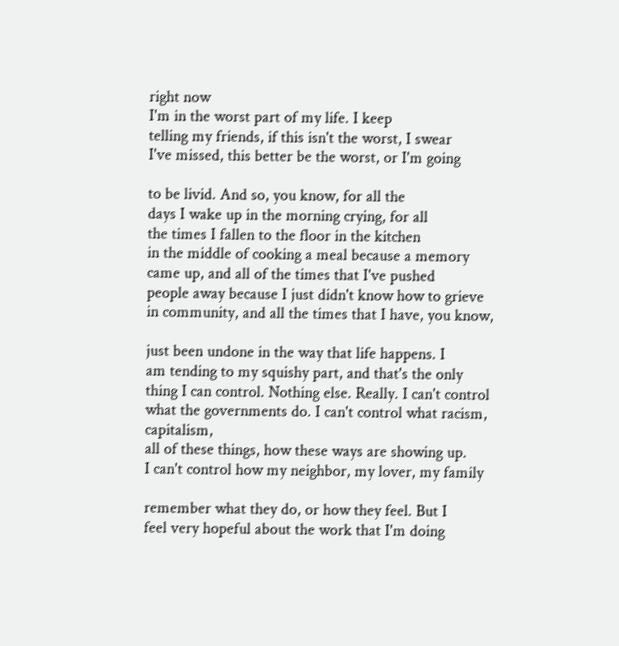right now
I'm in the worst part of my life. I keep
telling my friends, if this isn't the worst, I swear
I've missed, this better be the worst, or I'm going

to be livid. And so, you know, for all the
days I wake up in the morning crying, for all
the times I fallen to the floor in the kitchen
in the middle of cooking a meal because a memory
came up, and all of the times that I've pushed
people away because I just didn't know how to grieve
in community, and all the times that I have, you know,

just been undone in the way that life happens. I
am tending to my squishy part, and that's the only
thing I can control. Nothing else. Really. I can't control
what the governments do. I can't control what racism, capitalism,
all of these things, how these ways are showing up.
I can't control how my neighbor, my lover, my family

remember what they do, or how they feel. But I
feel very hopeful about the work that I'm doing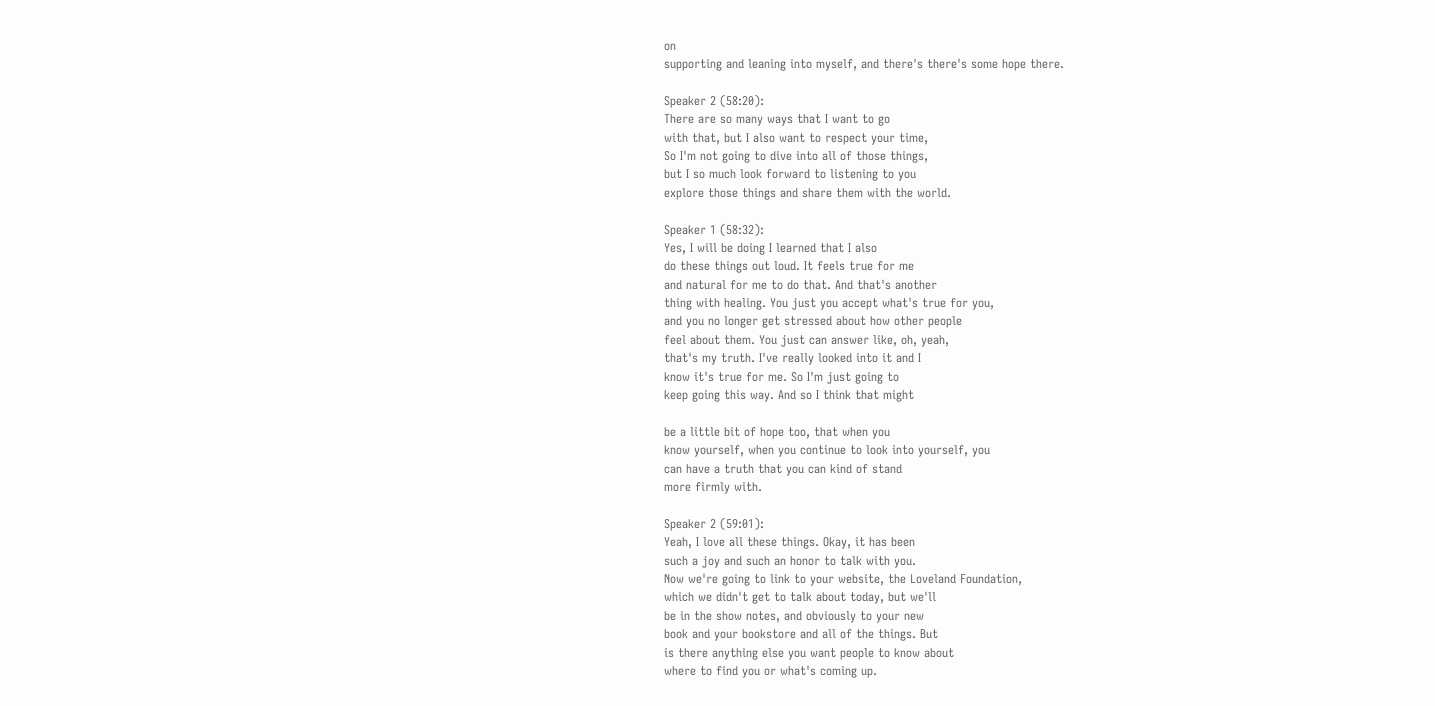on
supporting and leaning into myself, and there's there's some hope there.

Speaker 2 (58:20):
There are so many ways that I want to go
with that, but I also want to respect your time,
So I'm not going to dive into all of those things,
but I so much look forward to listening to you
explore those things and share them with the world.

Speaker 1 (58:32):
Yes, I will be doing I learned that I also
do these things out loud. It feels true for me
and natural for me to do that. And that's another
thing with healing. You just you accept what's true for you,
and you no longer get stressed about how other people
feel about them. You just can answer like, oh, yeah,
that's my truth. I've really looked into it and I
know it's true for me. So I'm just going to
keep going this way. And so I think that might

be a little bit of hope too, that when you
know yourself, when you continue to look into yourself, you
can have a truth that you can kind of stand
more firmly with.

Speaker 2 (59:01):
Yeah, I love all these things. Okay, it has been
such a joy and such an honor to talk with you.
Now we're going to link to your website, the Loveland Foundation,
which we didn't get to talk about today, but we'll
be in the show notes, and obviously to your new
book and your bookstore and all of the things. But
is there anything else you want people to know about
where to find you or what's coming up.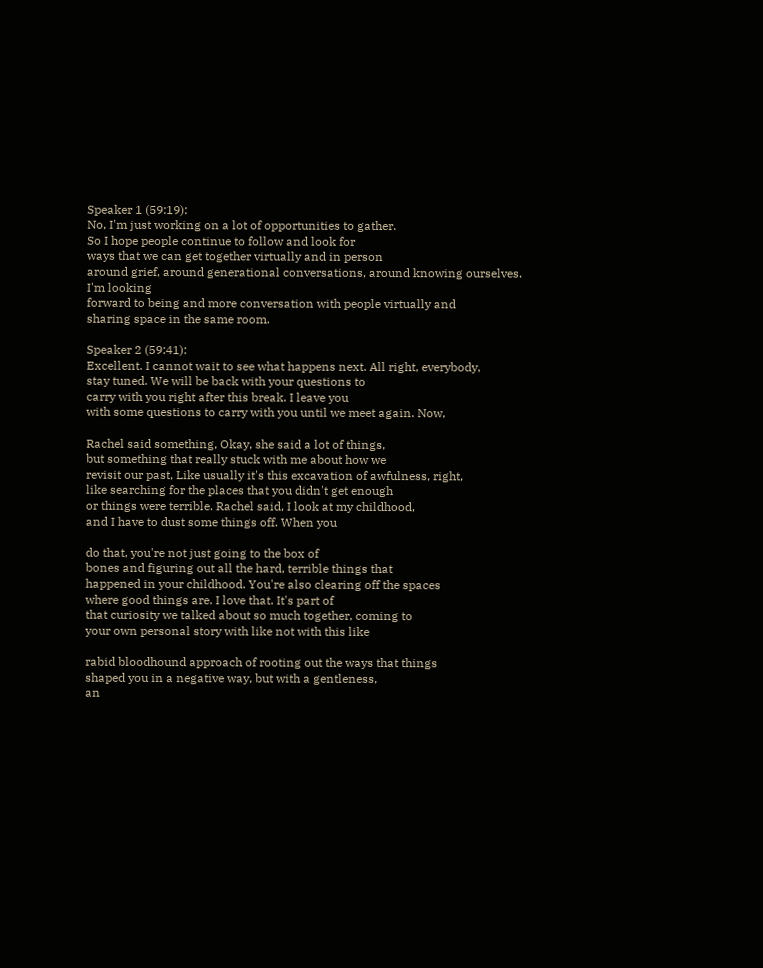Speaker 1 (59:19):
No, I'm just working on a lot of opportunities to gather.
So I hope people continue to follow and look for
ways that we can get together virtually and in person
around grief, around generational conversations, around knowing ourselves. I'm looking
forward to being and more conversation with people virtually and
sharing space in the same room.

Speaker 2 (59:41):
Excellent. I cannot wait to see what happens next. All right, everybody,
stay tuned. We will be back with your questions to
carry with you right after this break. I leave you
with some questions to carry with you until we meet again. Now,

Rachel said something, Okay, she said a lot of things,
but something that really stuck with me about how we
revisit our past, Like usually it's this excavation of awfulness, right,
like searching for the places that you didn't get enough
or things were terrible. Rachel said, I look at my childhood,
and I have to dust some things off. When you

do that, you're not just going to the box of
bones and figuring out all the hard, terrible things that
happened in your childhood. You're also clearing off the spaces
where good things are. I love that. It's part of
that curiosity we talked about so much together, coming to
your own personal story with like not with this like

rabid bloodhound approach of rooting out the ways that things
shaped you in a negative way, but with a gentleness,
an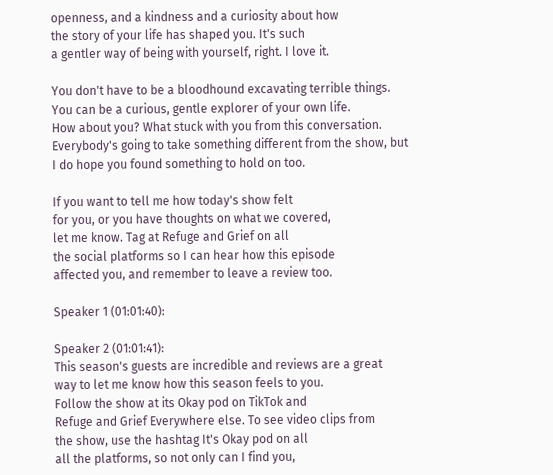openness, and a kindness and a curiosity about how
the story of your life has shaped you. It's such
a gentler way of being with yourself, right. I love it.

You don't have to be a bloodhound excavating terrible things.
You can be a curious, gentle explorer of your own life.
How about you? What stuck with you from this conversation.
Everybody's going to take something different from the show, but
I do hope you found something to hold on too.

If you want to tell me how today's show felt
for you, or you have thoughts on what we covered,
let me know. Tag at Refuge and Grief on all
the social platforms so I can hear how this episode
affected you, and remember to leave a review too.

Speaker 1 (01:01:40):

Speaker 2 (01:01:41):
This season's guests are incredible and reviews are a great
way to let me know how this season feels to you.
Follow the show at its Okay pod on TikTok and
Refuge and Grief Everywhere else. To see video clips from
the show, use the hashtag It's Okay pod on all
all the platforms, so not only can I find you,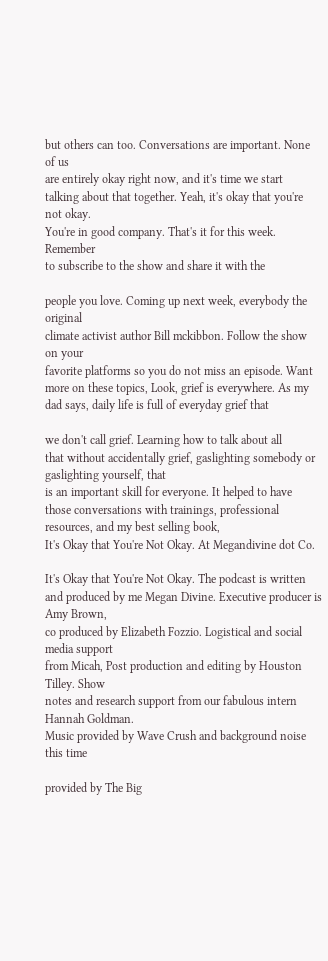but others can too. Conversations are important. None of us
are entirely okay right now, and it's time we start
talking about that together. Yeah, it's okay that you're not okay.
You're in good company. That's it for this week. Remember
to subscribe to the show and share it with the

people you love. Coming up next week, everybody the original
climate activist author Bill mckibbon. Follow the show on your
favorite platforms so you do not miss an episode. Want
more on these topics, Look, grief is everywhere. As my
dad says, daily life is full of everyday grief that

we don't call grief. Learning how to talk about all
that without accidentally grief, gaslighting somebody or gaslighting yourself, that
is an important skill for everyone. It helped to have
those conversations with trainings, professional resources, and my best selling book,
It's Okay that You're Not Okay. At Megandivine dot Co.

It's Okay that You're Not Okay. The podcast is written
and produced by me Megan Divine. Executive producer is Amy Brown,
co produced by Elizabeth Fozzio. Logistical and social media support
from Micah, Post production and editing by Houston Tilley. Show
notes and research support from our fabulous intern Hannah Goldman.
Music provided by Wave Crush and background noise this time

provided by The Big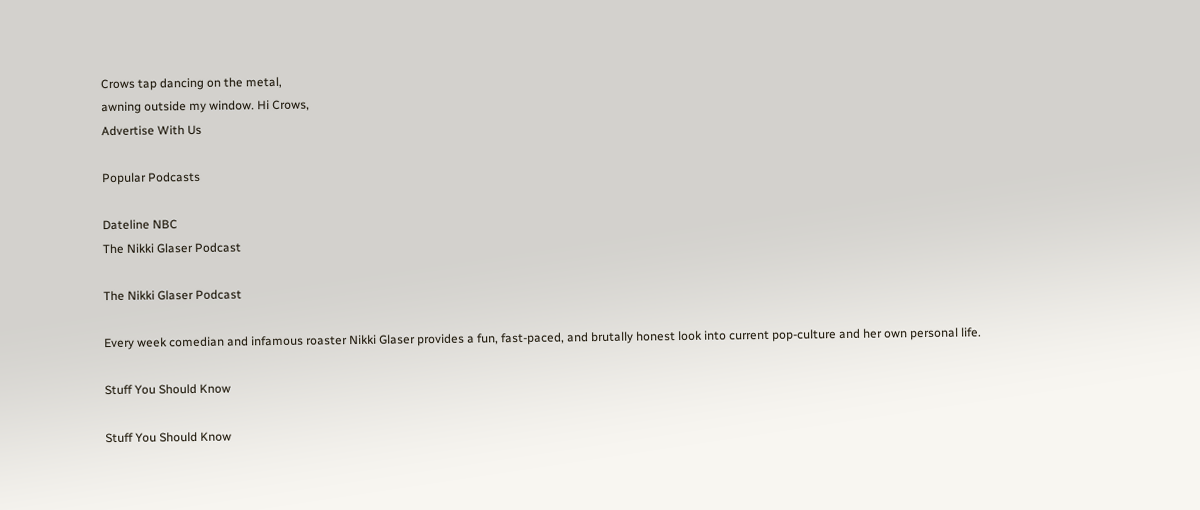Crows tap dancing on the metal,
awning outside my window. Hi Crows,
Advertise With Us

Popular Podcasts

Dateline NBC
The Nikki Glaser Podcast

The Nikki Glaser Podcast

Every week comedian and infamous roaster Nikki Glaser provides a fun, fast-paced, and brutally honest look into current pop-culture and her own personal life.

Stuff You Should Know

Stuff You Should Know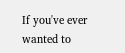If you've ever wanted to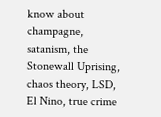know about champagne, satanism, the Stonewall Uprising, chaos theory, LSD, El Nino, true crime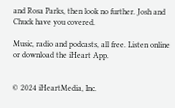and Rosa Parks, then look no further. Josh and Chuck have you covered.

Music, radio and podcasts, all free. Listen online or download the iHeart App.


© 2024 iHeartMedia, Inc.